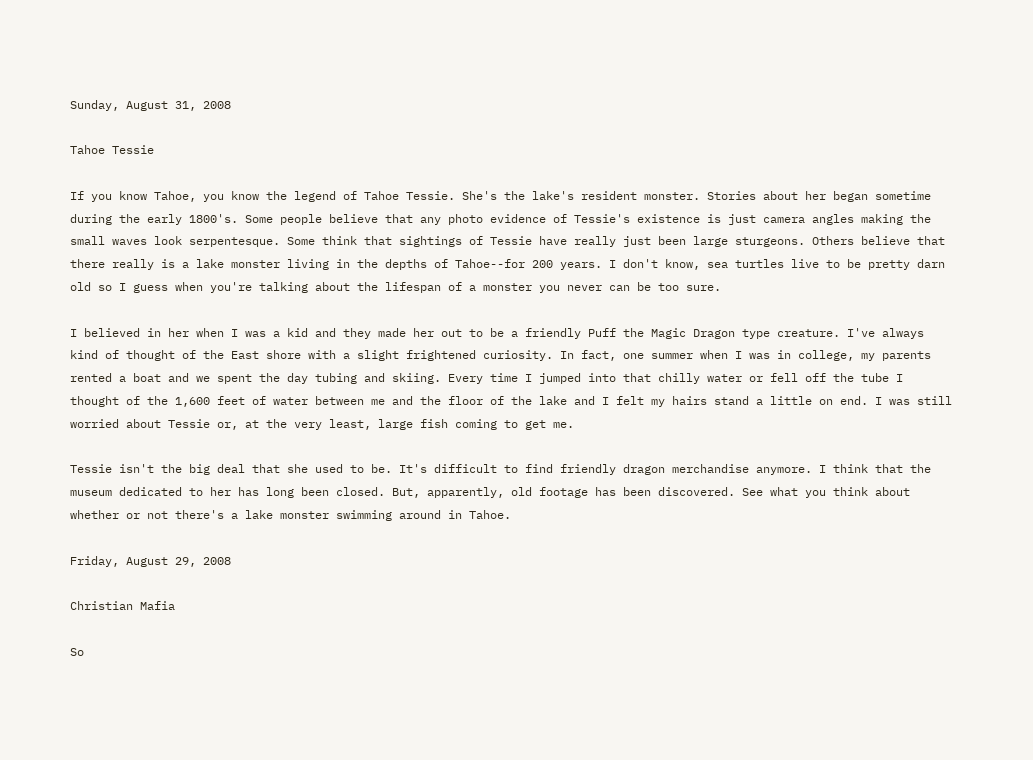Sunday, August 31, 2008

Tahoe Tessie

If you know Tahoe, you know the legend of Tahoe Tessie. She's the lake's resident monster. Stories about her began sometime during the early 1800's. Some people believe that any photo evidence of Tessie's existence is just camera angles making the small waves look serpentesque. Some think that sightings of Tessie have really just been large sturgeons. Others believe that there really is a lake monster living in the depths of Tahoe--for 200 years. I don't know, sea turtles live to be pretty darn old so I guess when you're talking about the lifespan of a monster you never can be too sure.

I believed in her when I was a kid and they made her out to be a friendly Puff the Magic Dragon type creature. I've always kind of thought of the East shore with a slight frightened curiosity. In fact, one summer when I was in college, my parents rented a boat and we spent the day tubing and skiing. Every time I jumped into that chilly water or fell off the tube I thought of the 1,600 feet of water between me and the floor of the lake and I felt my hairs stand a little on end. I was still worried about Tessie or, at the very least, large fish coming to get me.

Tessie isn't the big deal that she used to be. It's difficult to find friendly dragon merchandise anymore. I think that the museum dedicated to her has long been closed. But, apparently, old footage has been discovered. See what you think about whether or not there's a lake monster swimming around in Tahoe.

Friday, August 29, 2008

Christian Mafia

So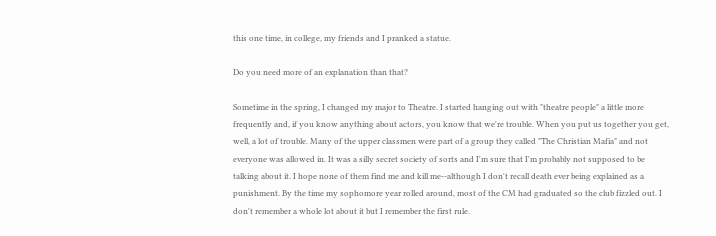this one time, in college, my friends and I pranked a statue.

Do you need more of an explanation than that?

Sometime in the spring, I changed my major to Theatre. I started hanging out with "theatre people" a little more frequently and, if you know anything about actors, you know that we're trouble. When you put us together you get, well, a lot of trouble. Many of the upper classmen were part of a group they called "The Christian Mafia" and not everyone was allowed in. It was a silly secret society of sorts and I'm sure that I'm probably not supposed to be talking about it. I hope none of them find me and kill me--although I don't recall death ever being explained as a punishment. By the time my sophomore year rolled around, most of the CM had graduated so the club fizzled out. I don't remember a whole lot about it but I remember the first rule.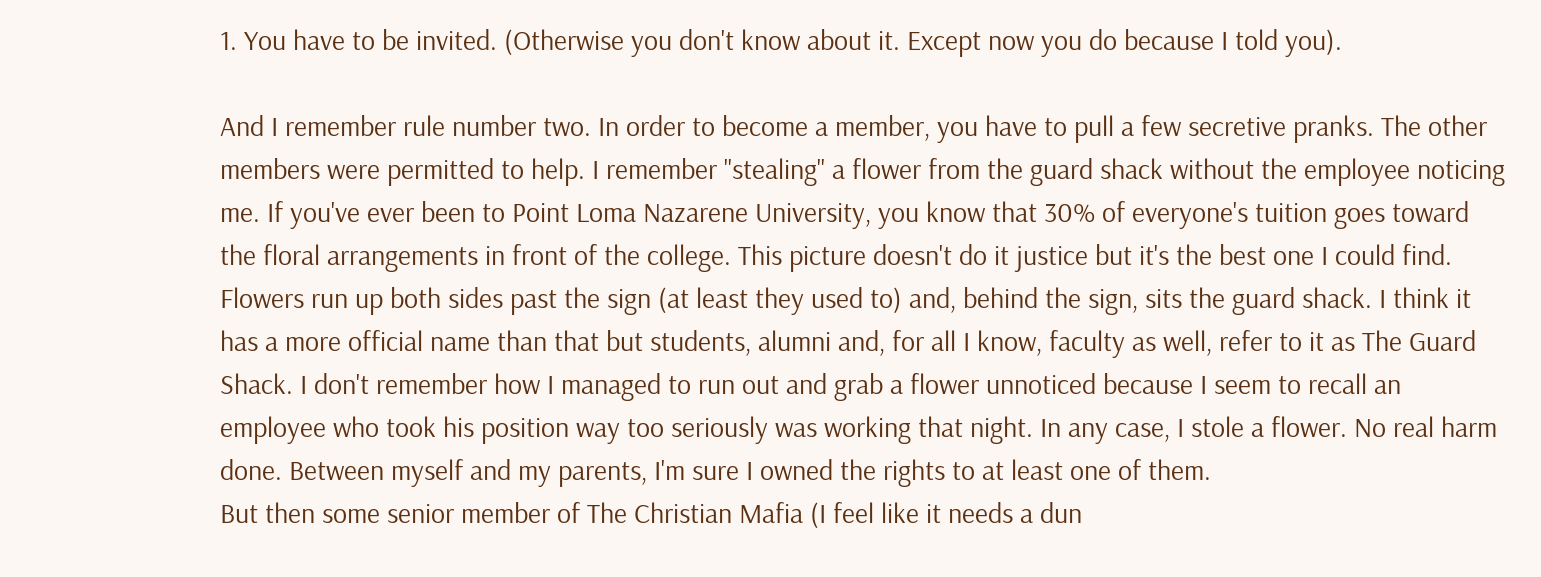1. You have to be invited. (Otherwise you don't know about it. Except now you do because I told you).

And I remember rule number two. In order to become a member, you have to pull a few secretive pranks. The other members were permitted to help. I remember "stealing" a flower from the guard shack without the employee noticing me. If you've ever been to Point Loma Nazarene University, you know that 30% of everyone's tuition goes toward the floral arrangements in front of the college. This picture doesn't do it justice but it's the best one I could find. Flowers run up both sides past the sign (at least they used to) and, behind the sign, sits the guard shack. I think it has a more official name than that but students, alumni and, for all I know, faculty as well, refer to it as The Guard Shack. I don't remember how I managed to run out and grab a flower unnoticed because I seem to recall an employee who took his position way too seriously was working that night. In any case, I stole a flower. No real harm done. Between myself and my parents, I'm sure I owned the rights to at least one of them.
But then some senior member of The Christian Mafia (I feel like it needs a dun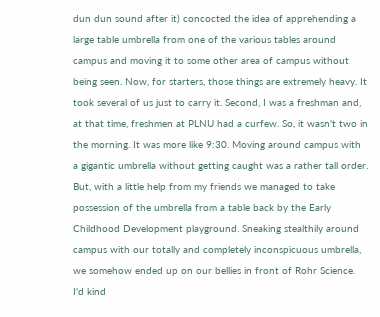dun dun sound after it) concocted the idea of apprehending a large table umbrella from one of the various tables around campus and moving it to some other area of campus without being seen. Now, for starters, those things are extremely heavy. It took several of us just to carry it. Second, I was a freshman and, at that time, freshmen at PLNU had a curfew. So, it wasn't two in the morning. It was more like 9:30. Moving around campus with a gigantic umbrella without getting caught was a rather tall order. But, with a little help from my friends we managed to take possession of the umbrella from a table back by the Early Childhood Development playground. Sneaking stealthily around campus with our totally and completely inconspicuous umbrella, we somehow ended up on our bellies in front of Rohr Science. I'd kind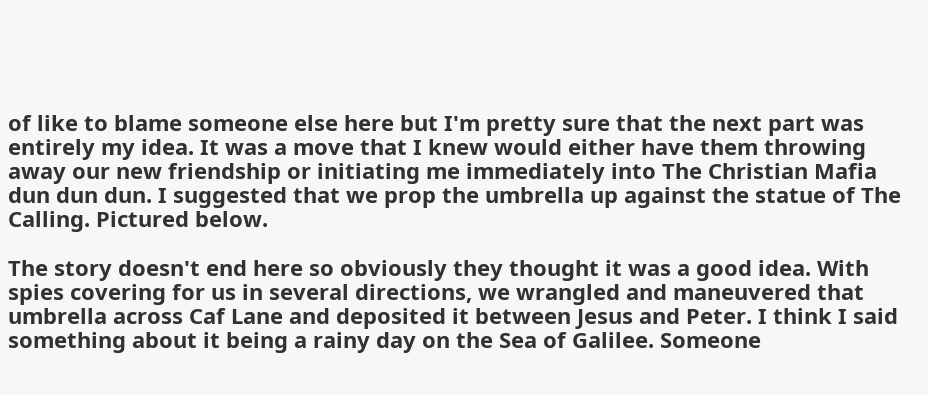of like to blame someone else here but I'm pretty sure that the next part was entirely my idea. It was a move that I knew would either have them throwing away our new friendship or initiating me immediately into The Christian Mafia dun dun dun. I suggested that we prop the umbrella up against the statue of The Calling. Pictured below.

The story doesn't end here so obviously they thought it was a good idea. With spies covering for us in several directions, we wrangled and maneuvered that umbrella across Caf Lane and deposited it between Jesus and Peter. I think I said something about it being a rainy day on the Sea of Galilee. Someone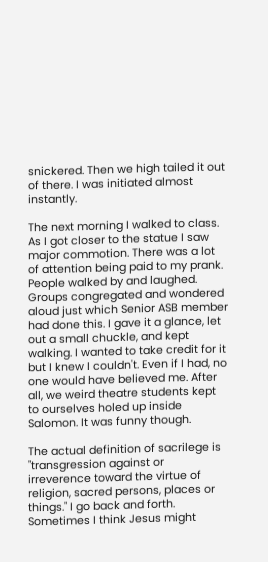snickered. Then we high tailed it out of there. I was initiated almost instantly.

The next morning I walked to class. As I got closer to the statue I saw major commotion. There was a lot of attention being paid to my prank. People walked by and laughed. Groups congregated and wondered aloud just which Senior ASB member had done this. I gave it a glance, let out a small chuckle, and kept walking. I wanted to take credit for it but I knew I couldn't. Even if I had, no one would have believed me. After all, we weird theatre students kept to ourselves holed up inside Salomon. It was funny though.

The actual definition of sacrilege is "transgression against or irreverence toward the virtue of religion, sacred persons, places or things." I go back and forth. Sometimes I think Jesus might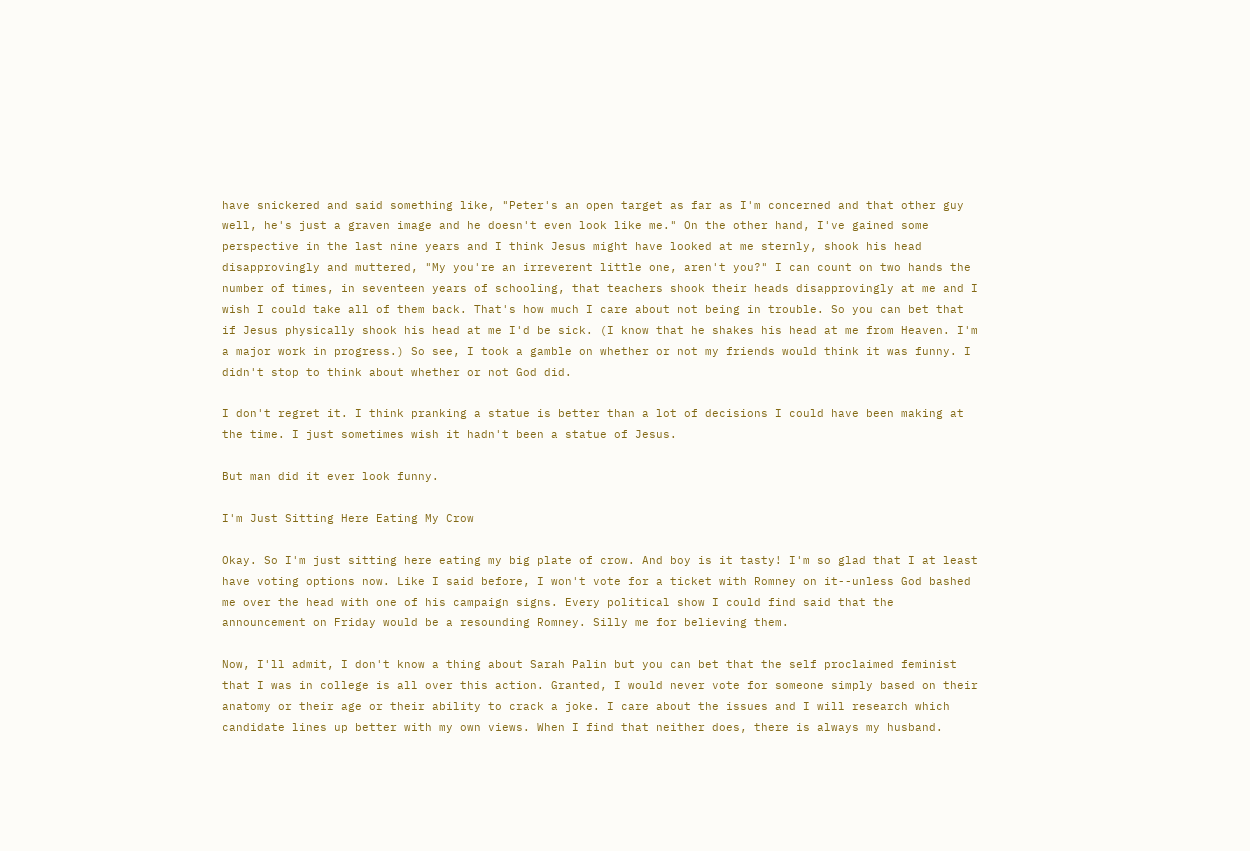have snickered and said something like, "Peter's an open target as far as I'm concerned and that other guy well, he's just a graven image and he doesn't even look like me." On the other hand, I've gained some perspective in the last nine years and I think Jesus might have looked at me sternly, shook his head disapprovingly and muttered, "My you're an irreverent little one, aren't you?" I can count on two hands the number of times, in seventeen years of schooling, that teachers shook their heads disapprovingly at me and I wish I could take all of them back. That's how much I care about not being in trouble. So you can bet that if Jesus physically shook his head at me I'd be sick. (I know that he shakes his head at me from Heaven. I'm a major work in progress.) So see, I took a gamble on whether or not my friends would think it was funny. I didn't stop to think about whether or not God did.

I don't regret it. I think pranking a statue is better than a lot of decisions I could have been making at the time. I just sometimes wish it hadn't been a statue of Jesus.

But man did it ever look funny.

I'm Just Sitting Here Eating My Crow

Okay. So I'm just sitting here eating my big plate of crow. And boy is it tasty! I'm so glad that I at least have voting options now. Like I said before, I won't vote for a ticket with Romney on it--unless God bashed me over the head with one of his campaign signs. Every political show I could find said that the announcement on Friday would be a resounding Romney. Silly me for believing them.

Now, I'll admit, I don't know a thing about Sarah Palin but you can bet that the self proclaimed feminist that I was in college is all over this action. Granted, I would never vote for someone simply based on their anatomy or their age or their ability to crack a joke. I care about the issues and I will research which candidate lines up better with my own views. When I find that neither does, there is always my husband.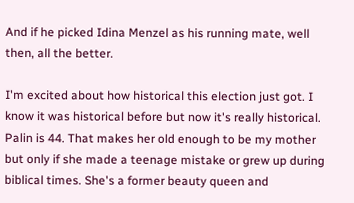And if he picked Idina Menzel as his running mate, well then, all the better.

I'm excited about how historical this election just got. I know it was historical before but now it's really historical. Palin is 44. That makes her old enough to be my mother but only if she made a teenage mistake or grew up during biblical times. She's a former beauty queen and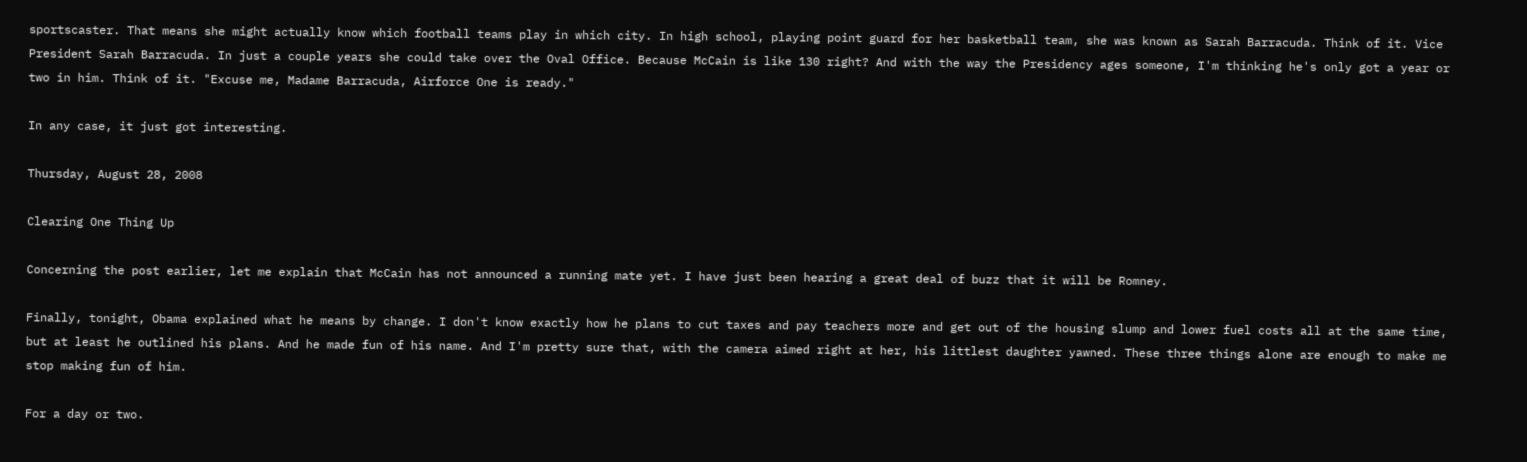sportscaster. That means she might actually know which football teams play in which city. In high school, playing point guard for her basketball team, she was known as Sarah Barracuda. Think of it. Vice President Sarah Barracuda. In just a couple years she could take over the Oval Office. Because McCain is like 130 right? And with the way the Presidency ages someone, I'm thinking he's only got a year or two in him. Think of it. "Excuse me, Madame Barracuda, Airforce One is ready."

In any case, it just got interesting.

Thursday, August 28, 2008

Clearing One Thing Up

Concerning the post earlier, let me explain that McCain has not announced a running mate yet. I have just been hearing a great deal of buzz that it will be Romney.

Finally, tonight, Obama explained what he means by change. I don't know exactly how he plans to cut taxes and pay teachers more and get out of the housing slump and lower fuel costs all at the same time, but at least he outlined his plans. And he made fun of his name. And I'm pretty sure that, with the camera aimed right at her, his littlest daughter yawned. These three things alone are enough to make me stop making fun of him.

For a day or two.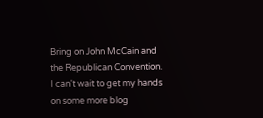Bring on John McCain and the Republican Convention. I can't wait to get my hands on some more blog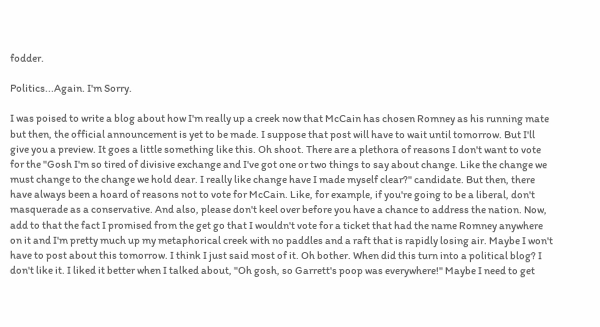fodder.

Politics...Again. I'm Sorry.

I was poised to write a blog about how I'm really up a creek now that McCain has chosen Romney as his running mate but then, the official announcement is yet to be made. I suppose that post will have to wait until tomorrow. But I'll give you a preview. It goes a little something like this. Oh shoot. There are a plethora of reasons I don't want to vote for the "Gosh I'm so tired of divisive exchange and I've got one or two things to say about change. Like the change we must change to the change we hold dear. I really like change have I made myself clear?" candidate. But then, there have always been a hoard of reasons not to vote for McCain. Like, for example, if you're going to be a liberal, don't masquerade as a conservative. And also, please don't keel over before you have a chance to address the nation. Now, add to that the fact I promised from the get go that I wouldn't vote for a ticket that had the name Romney anywhere on it and I'm pretty much up my metaphorical creek with no paddles and a raft that is rapidly losing air. Maybe I won't have to post about this tomorrow. I think I just said most of it. Oh bother. When did this turn into a political blog? I don't like it. I liked it better when I talked about, "Oh gosh, so Garrett's poop was everywhere!" Maybe I need to get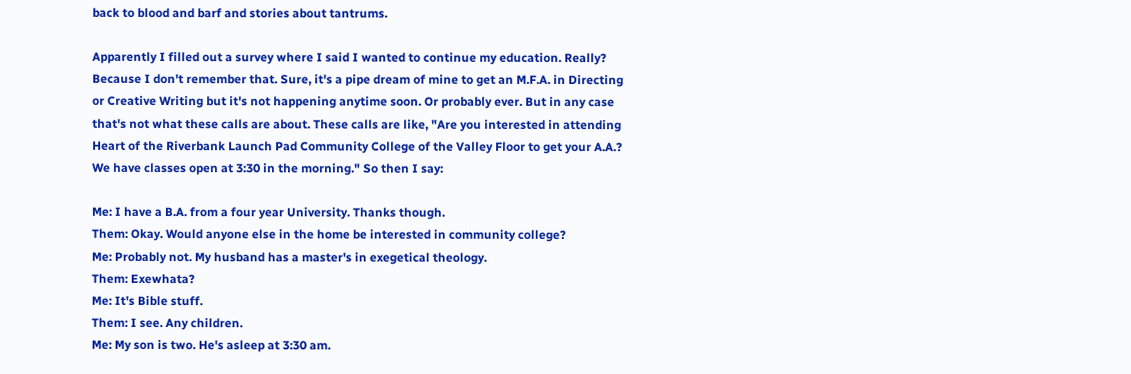back to blood and barf and stories about tantrums.

Apparently I filled out a survey where I said I wanted to continue my education. Really? Because I don't remember that. Sure, it's a pipe dream of mine to get an M.F.A. in Directing or Creative Writing but it's not happening anytime soon. Or probably ever. But in any case that's not what these calls are about. These calls are like, "Are you interested in attending Heart of the Riverbank Launch Pad Community College of the Valley Floor to get your A.A.? We have classes open at 3:30 in the morning." So then I say:

Me: I have a B.A. from a four year University. Thanks though.
Them: Okay. Would anyone else in the home be interested in community college?
Me: Probably not. My husband has a master's in exegetical theology.
Them: Exewhata?
Me: It's Bible stuff.
Them: I see. Any children.
Me: My son is two. He's asleep at 3:30 am.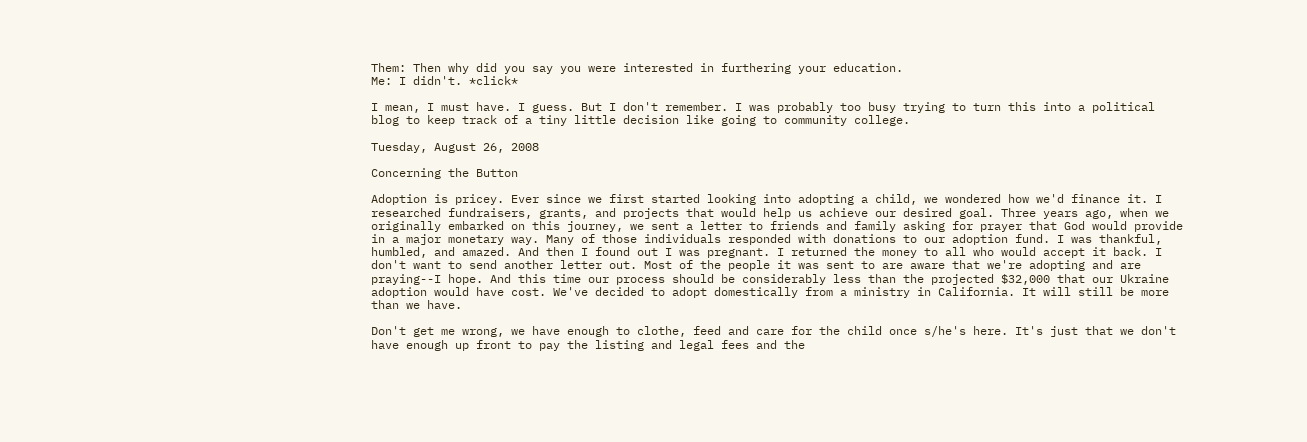Them: Then why did you say you were interested in furthering your education.
Me: I didn't. *click*

I mean, I must have. I guess. But I don't remember. I was probably too busy trying to turn this into a political blog to keep track of a tiny little decision like going to community college.

Tuesday, August 26, 2008

Concerning the Button

Adoption is pricey. Ever since we first started looking into adopting a child, we wondered how we'd finance it. I researched fundraisers, grants, and projects that would help us achieve our desired goal. Three years ago, when we originally embarked on this journey, we sent a letter to friends and family asking for prayer that God would provide in a major monetary way. Many of those individuals responded with donations to our adoption fund. I was thankful, humbled, and amazed. And then I found out I was pregnant. I returned the money to all who would accept it back. I don't want to send another letter out. Most of the people it was sent to are aware that we're adopting and are praying--I hope. And this time our process should be considerably less than the projected $32,000 that our Ukraine adoption would have cost. We've decided to adopt domestically from a ministry in California. It will still be more than we have.

Don't get me wrong, we have enough to clothe, feed and care for the child once s/he's here. It's just that we don't have enough up front to pay the listing and legal fees and the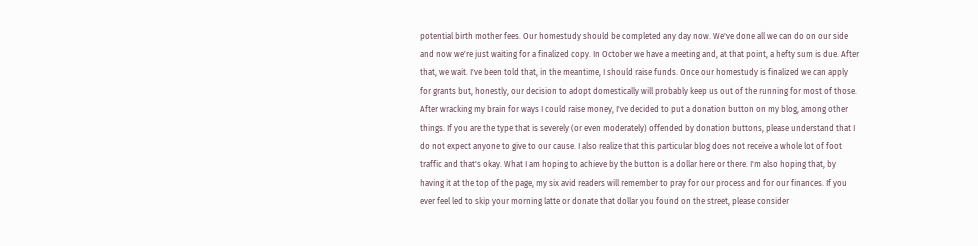potential birth mother fees. Our homestudy should be completed any day now. We've done all we can do on our side and now we're just waiting for a finalized copy. In October we have a meeting and, at that point, a hefty sum is due. After that, we wait. I've been told that, in the meantime, I should raise funds. Once our homestudy is finalized we can apply for grants but, honestly, our decision to adopt domestically will probably keep us out of the running for most of those. After wracking my brain for ways I could raise money, I've decided to put a donation button on my blog, among other things. If you are the type that is severely (or even moderately) offended by donation buttons, please understand that I do not expect anyone to give to our cause. I also realize that this particular blog does not receive a whole lot of foot traffic and that's okay. What I am hoping to achieve by the button is a dollar here or there. I'm also hoping that, by having it at the top of the page, my six avid readers will remember to pray for our process and for our finances. If you ever feel led to skip your morning latte or donate that dollar you found on the street, please consider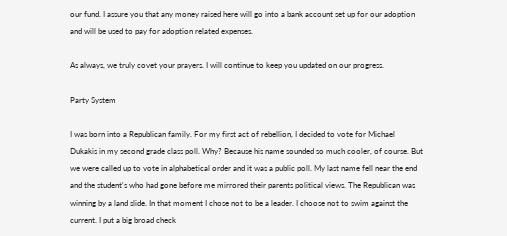our fund. I assure you that any money raised here will go into a bank account set up for our adoption and will be used to pay for adoption related expenses.

As always, we truly covet your prayers. I will continue to keep you updated on our progress.

Party System

I was born into a Republican family. For my first act of rebellion, I decided to vote for Michael Dukakis in my second grade class poll. Why? Because his name sounded so much cooler, of course. But we were called up to vote in alphabetical order and it was a public poll. My last name fell near the end and the student's who had gone before me mirrored their parents political views. The Republican was winning by a land slide. In that moment I chose not to be a leader. I choose not to swim against the current. I put a big broad check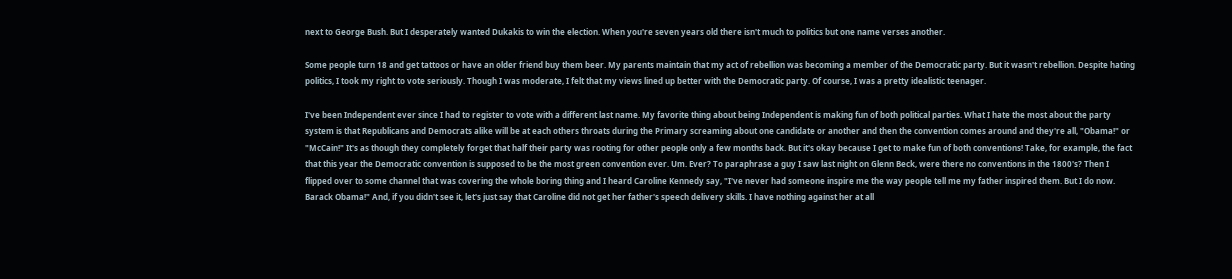next to George Bush. But I desperately wanted Dukakis to win the election. When you're seven years old there isn't much to politics but one name verses another.

Some people turn 18 and get tattoos or have an older friend buy them beer. My parents maintain that my act of rebellion was becoming a member of the Democratic party. But it wasn't rebellion. Despite hating politics, I took my right to vote seriously. Though I was moderate, I felt that my views lined up better with the Democratic party. Of course, I was a pretty idealistic teenager.

I've been Independent ever since I had to register to vote with a different last name. My favorite thing about being Independent is making fun of both political parties. What I hate the most about the party system is that Republicans and Democrats alike will be at each others throats during the Primary screaming about one candidate or another and then the convention comes around and they're all, "Obama!" or "McCain!" It's as though they completely forget that half their party was rooting for other people only a few months back. But it's okay because I get to make fun of both conventions! Take, for example, the fact that this year the Democratic convention is supposed to be the most green convention ever. Um. Ever? To paraphrase a guy I saw last night on Glenn Beck, were there no conventions in the 1800's? Then I flipped over to some channel that was covering the whole boring thing and I heard Caroline Kennedy say, "I've never had someone inspire me the way people tell me my father inspired them. But I do now. Barack Obama!" And, if you didn't see it, let's just say that Caroline did not get her father's speech delivery skills. I have nothing against her at all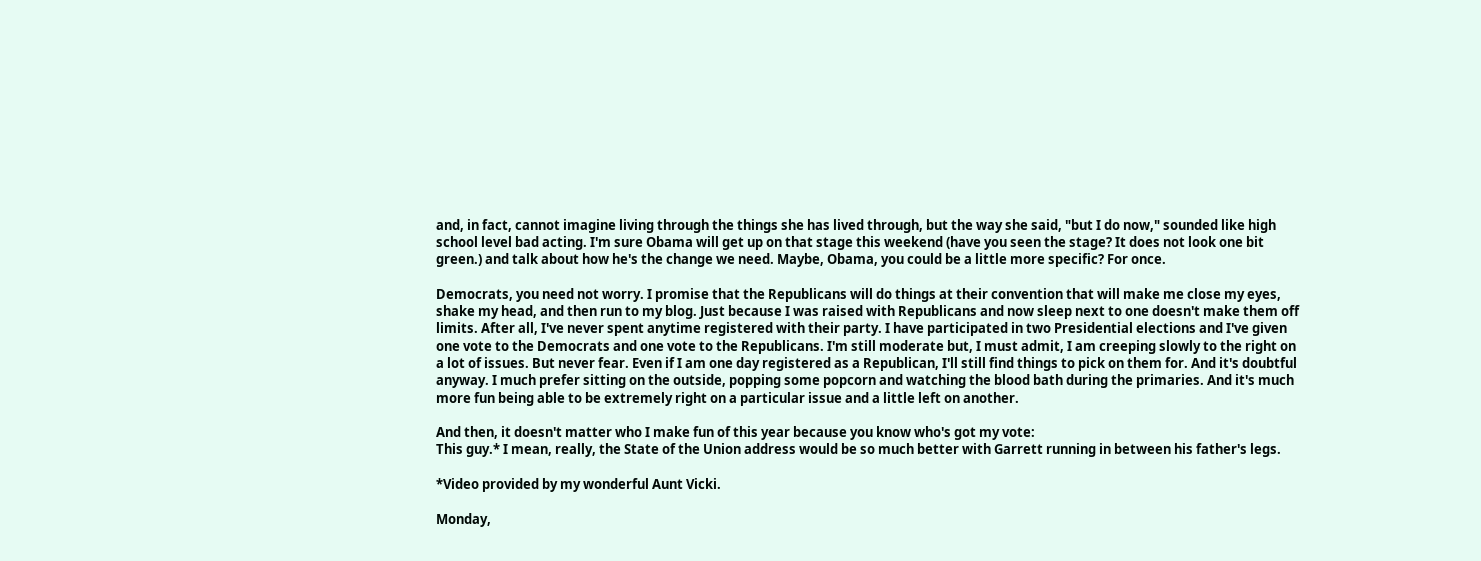and, in fact, cannot imagine living through the things she has lived through, but the way she said, "but I do now," sounded like high school level bad acting. I'm sure Obama will get up on that stage this weekend (have you seen the stage? It does not look one bit green.) and talk about how he's the change we need. Maybe, Obama, you could be a little more specific? For once.

Democrats, you need not worry. I promise that the Republicans will do things at their convention that will make me close my eyes, shake my head, and then run to my blog. Just because I was raised with Republicans and now sleep next to one doesn't make them off limits. After all, I've never spent anytime registered with their party. I have participated in two Presidential elections and I've given one vote to the Democrats and one vote to the Republicans. I'm still moderate but, I must admit, I am creeping slowly to the right on a lot of issues. But never fear. Even if I am one day registered as a Republican, I'll still find things to pick on them for. And it's doubtful anyway. I much prefer sitting on the outside, popping some popcorn and watching the blood bath during the primaries. And it's much more fun being able to be extremely right on a particular issue and a little left on another.

And then, it doesn't matter who I make fun of this year because you know who's got my vote:
This guy.* I mean, really, the State of the Union address would be so much better with Garrett running in between his father's legs.

*Video provided by my wonderful Aunt Vicki.

Monday,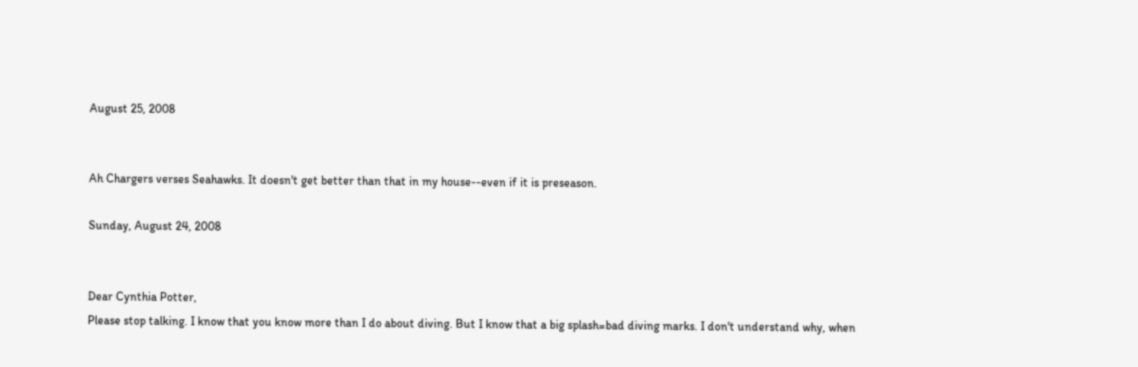August 25, 2008


Ah Chargers verses Seahawks. It doesn't get better than that in my house--even if it is preseason.

Sunday, August 24, 2008


Dear Cynthia Potter,
Please stop talking. I know that you know more than I do about diving. But I know that a big splash=bad diving marks. I don't understand why, when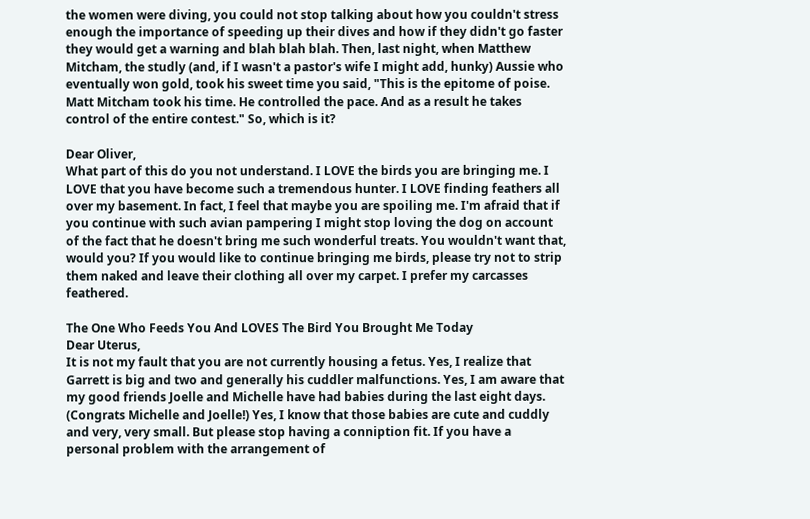the women were diving, you could not stop talking about how you couldn't stress enough the importance of speeding up their dives and how if they didn't go faster they would get a warning and blah blah blah. Then, last night, when Matthew Mitcham, the studly (and, if I wasn't a pastor's wife I might add, hunky) Aussie who eventually won gold, took his sweet time you said, "This is the epitome of poise. Matt Mitcham took his time. He controlled the pace. And as a result he takes control of the entire contest." So, which is it?

Dear Oliver,
What part of this do you not understand. I LOVE the birds you are bringing me. I LOVE that you have become such a tremendous hunter. I LOVE finding feathers all over my basement. In fact, I feel that maybe you are spoiling me. I'm afraid that if you continue with such avian pampering I might stop loving the dog on account of the fact that he doesn't bring me such wonderful treats. You wouldn't want that, would you? If you would like to continue bringing me birds, please try not to strip them naked and leave their clothing all over my carpet. I prefer my carcasses feathered.

The One Who Feeds You And LOVES The Bird You Brought Me Today
Dear Uterus,
It is not my fault that you are not currently housing a fetus. Yes, I realize that Garrett is big and two and generally his cuddler malfunctions. Yes, I am aware that my good friends Joelle and Michelle have had babies during the last eight days. (Congrats Michelle and Joelle!) Yes, I know that those babies are cute and cuddly and very, very small. But please stop having a conniption fit. If you have a personal problem with the arrangement of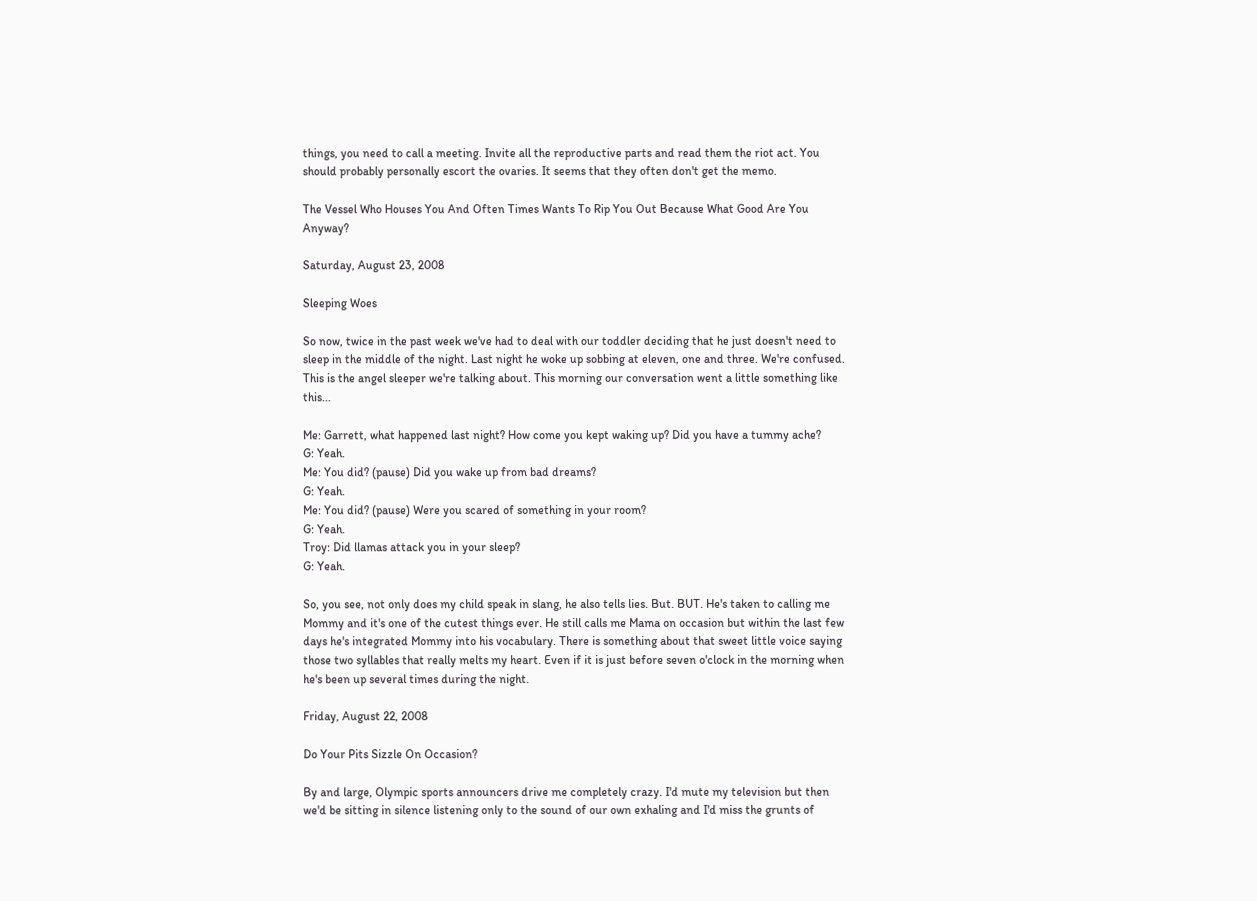things, you need to call a meeting. Invite all the reproductive parts and read them the riot act. You should probably personally escort the ovaries. It seems that they often don't get the memo.

The Vessel Who Houses You And Often Times Wants To Rip You Out Because What Good Are You Anyway?

Saturday, August 23, 2008

Sleeping Woes

So now, twice in the past week we've had to deal with our toddler deciding that he just doesn't need to sleep in the middle of the night. Last night he woke up sobbing at eleven, one and three. We're confused. This is the angel sleeper we're talking about. This morning our conversation went a little something like this...

Me: Garrett, what happened last night? How come you kept waking up? Did you have a tummy ache?
G: Yeah.
Me: You did? (pause) Did you wake up from bad dreams?
G: Yeah.
Me: You did? (pause) Were you scared of something in your room?
G: Yeah.
Troy: Did llamas attack you in your sleep?
G: Yeah.

So, you see, not only does my child speak in slang, he also tells lies. But. BUT. He's taken to calling me Mommy and it's one of the cutest things ever. He still calls me Mama on occasion but within the last few days he's integrated Mommy into his vocabulary. There is something about that sweet little voice saying those two syllables that really melts my heart. Even if it is just before seven o'clock in the morning when he's been up several times during the night.

Friday, August 22, 2008

Do Your Pits Sizzle On Occasion?

By and large, Olympic sports announcers drive me completely crazy. I'd mute my television but then we'd be sitting in silence listening only to the sound of our own exhaling and I'd miss the grunts of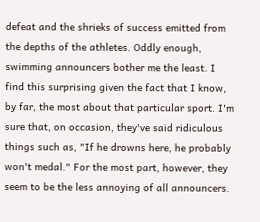defeat and the shrieks of success emitted from the depths of the athletes. Oddly enough, swimming announcers bother me the least. I find this surprising given the fact that I know, by far, the most about that particular sport. I'm sure that, on occasion, they've said ridiculous things such as, "If he drowns here, he probably won't medal." For the most part, however, they seem to be the less annoying of all announcers.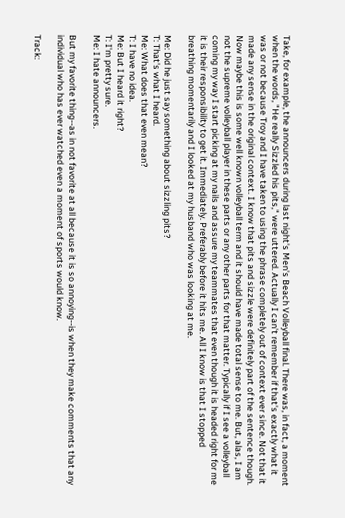Take, for example, the announcers during last night's Men's Beach Volleyball final. There was, in fact, a moment when the words, "He really Sizzled his pits," were uttered. Actually I can't remember if that's exactly what it was or not because Troy and I have taken to using the phrase completely out of context ever since. Not that it made any sense in the original context. I know that pits and sizzle were definitely part of the sentence though. Now maybe this is some well known volleyball term and it should have made total sense to me. But, alas, I am not the supreme volleyball player in these parts or any other parts for that matter. Typically if I see a volleyball coming my way I start picking at my nails and assure my teammates that even though it is headed right for me it is their responsibility to get it. Immediately. Preferably before it hits me. All I know is that I stopped breathing momentarily and I looked at my husband who was looking at me.

Me: Did he just say something about sizzling pits?
T: That's what I heard.
Me: What does that even mean?
T: I have no idea.
Me: But I heard it right?
T: I'm pretty sure.
Me: I hate announcers.

But my favorite thing--as in not favorite at all because it is so annoying--is when they make comments that any individual who has ever watched even a moment of sports would know.

Track: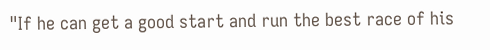"If he can get a good start and run the best race of his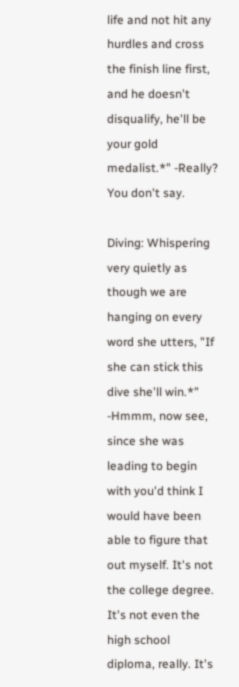life and not hit any hurdles and cross the finish line first, and he doesn't disqualify, he'll be your gold medalist.*" -Really? You don't say.

Diving: Whispering very quietly as though we are hanging on every word she utters, "If she can stick this dive she'll win.*" -Hmmm, now see, since she was leading to begin with you'd think I would have been able to figure that out myself. It's not the college degree. It's not even the high school diploma, really. It's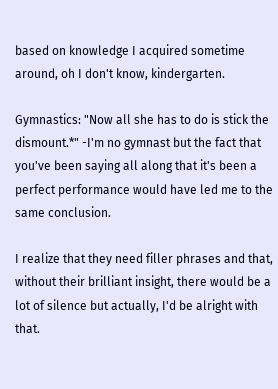based on knowledge I acquired sometime around, oh I don't know, kindergarten.

Gymnastics: "Now all she has to do is stick the dismount.*" -I'm no gymnast but the fact that you've been saying all along that it's been a perfect performance would have led me to the same conclusion.

I realize that they need filler phrases and that, without their brilliant insight, there would be a lot of silence but actually, I'd be alright with that.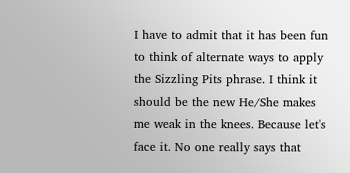I have to admit that it has been fun to think of alternate ways to apply the Sizzling Pits phrase. I think it should be the new He/She makes me weak in the knees. Because let's face it. No one really says that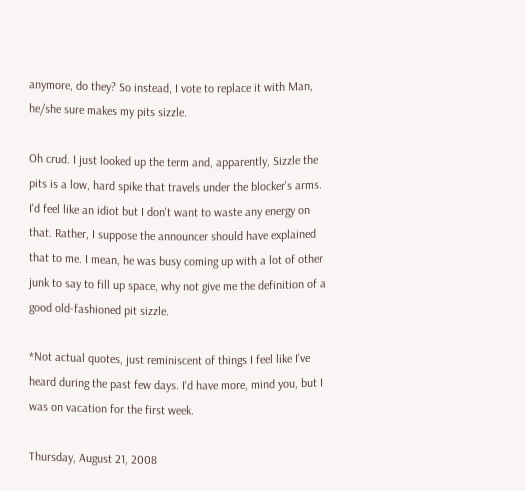anymore, do they? So instead, I vote to replace it with Man, he/she sure makes my pits sizzle.

Oh crud. I just looked up the term and, apparently, Sizzle the pits is a low, hard spike that travels under the blocker's arms. I'd feel like an idiot but I don't want to waste any energy on that. Rather, I suppose the announcer should have explained that to me. I mean, he was busy coming up with a lot of other junk to say to fill up space, why not give me the definition of a good old-fashioned pit sizzle.

*Not actual quotes, just reminiscent of things I feel like I've heard during the past few days. I'd have more, mind you, but I was on vacation for the first week.

Thursday, August 21, 2008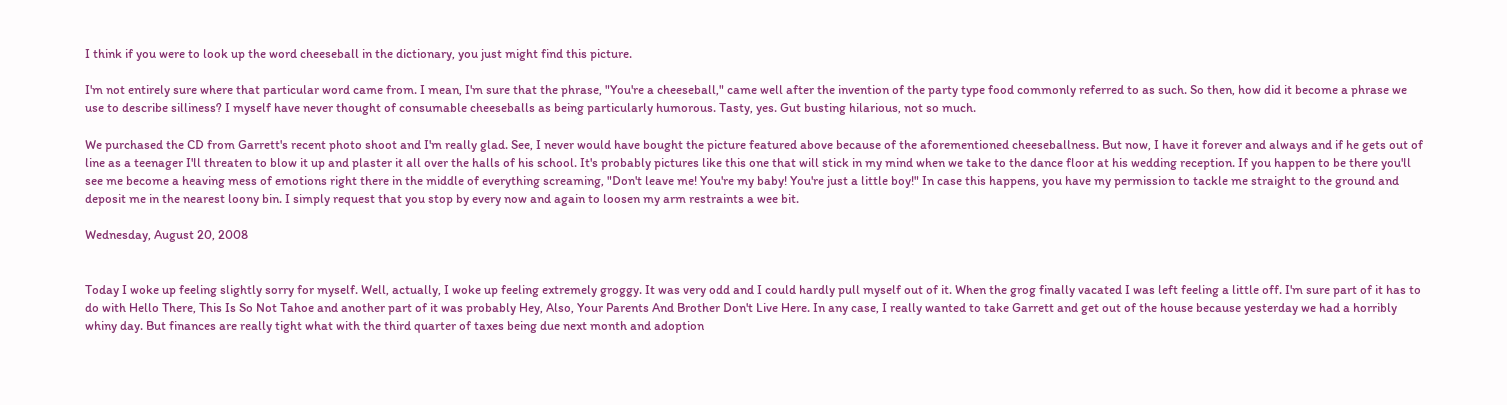I think if you were to look up the word cheeseball in the dictionary, you just might find this picture.

I'm not entirely sure where that particular word came from. I mean, I'm sure that the phrase, "You're a cheeseball," came well after the invention of the party type food commonly referred to as such. So then, how did it become a phrase we use to describe silliness? I myself have never thought of consumable cheeseballs as being particularly humorous. Tasty, yes. Gut busting hilarious, not so much.

We purchased the CD from Garrett's recent photo shoot and I'm really glad. See, I never would have bought the picture featured above because of the aforementioned cheeseballness. But now, I have it forever and always and if he gets out of line as a teenager I'll threaten to blow it up and plaster it all over the halls of his school. It's probably pictures like this one that will stick in my mind when we take to the dance floor at his wedding reception. If you happen to be there you'll see me become a heaving mess of emotions right there in the middle of everything screaming, "Don't leave me! You're my baby! You're just a little boy!" In case this happens, you have my permission to tackle me straight to the ground and deposit me in the nearest loony bin. I simply request that you stop by every now and again to loosen my arm restraints a wee bit.

Wednesday, August 20, 2008


Today I woke up feeling slightly sorry for myself. Well, actually, I woke up feeling extremely groggy. It was very odd and I could hardly pull myself out of it. When the grog finally vacated I was left feeling a little off. I'm sure part of it has to do with Hello There, This Is So Not Tahoe and another part of it was probably Hey, Also, Your Parents And Brother Don't Live Here. In any case, I really wanted to take Garrett and get out of the house because yesterday we had a horribly whiny day. But finances are really tight what with the third quarter of taxes being due next month and adoption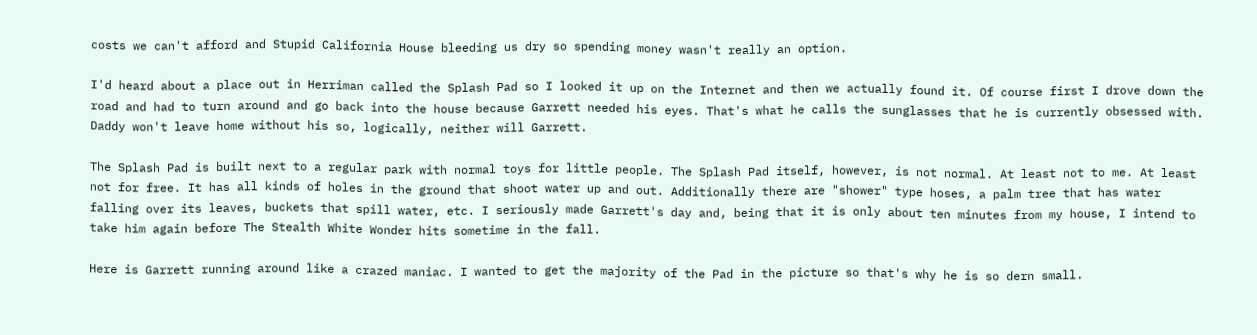costs we can't afford and Stupid California House bleeding us dry so spending money wasn't really an option.

I'd heard about a place out in Herriman called the Splash Pad so I looked it up on the Internet and then we actually found it. Of course first I drove down the road and had to turn around and go back into the house because Garrett needed his eyes. That's what he calls the sunglasses that he is currently obsessed with. Daddy won't leave home without his so, logically, neither will Garrett.

The Splash Pad is built next to a regular park with normal toys for little people. The Splash Pad itself, however, is not normal. At least not to me. At least not for free. It has all kinds of holes in the ground that shoot water up and out. Additionally there are "shower" type hoses, a palm tree that has water falling over its leaves, buckets that spill water, etc. I seriously made Garrett's day and, being that it is only about ten minutes from my house, I intend to take him again before The Stealth White Wonder hits sometime in the fall.

Here is Garrett running around like a crazed maniac. I wanted to get the majority of the Pad in the picture so that's why he is so dern small.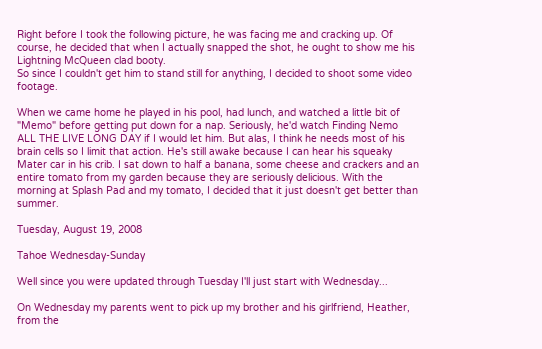Right before I took the following picture, he was facing me and cracking up. Of course, he decided that when I actually snapped the shot, he ought to show me his Lightning McQueen clad booty.
So since I couldn't get him to stand still for anything, I decided to shoot some video footage.

When we came home he played in his pool, had lunch, and watched a little bit of "Memo" before getting put down for a nap. Seriously, he'd watch Finding Nemo ALL THE LIVE LONG DAY if I would let him. But alas, I think he needs most of his brain cells so I limit that action. He's still awake because I can hear his squeaky Mater car in his crib. I sat down to half a banana, some cheese and crackers and an entire tomato from my garden because they are seriously delicious. With the morning at Splash Pad and my tomato, I decided that it just doesn't get better than summer.

Tuesday, August 19, 2008

Tahoe Wednesday-Sunday

Well since you were updated through Tuesday I'll just start with Wednesday...

On Wednesday my parents went to pick up my brother and his girlfriend, Heather, from the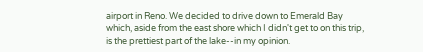airport in Reno. We decided to drive down to Emerald Bay which, aside from the east shore which I didn't get to on this trip, is the prettiest part of the lake--in my opinion.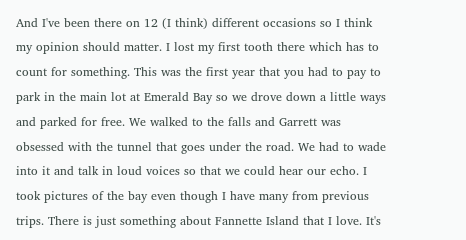And I've been there on 12 (I think) different occasions so I think my opinion should matter. I lost my first tooth there which has to count for something. This was the first year that you had to pay to park in the main lot at Emerald Bay so we drove down a little ways and parked for free. We walked to the falls and Garrett was obsessed with the tunnel that goes under the road. We had to wade into it and talk in loud voices so that we could hear our echo. I took pictures of the bay even though I have many from previous trips. There is just something about Fannette Island that I love. It's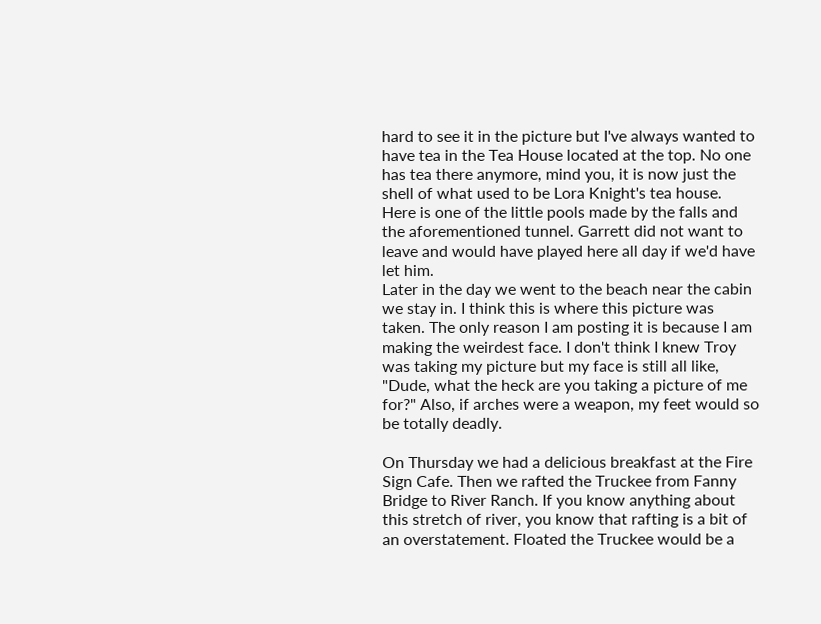hard to see it in the picture but I've always wanted to have tea in the Tea House located at the top. No one has tea there anymore, mind you, it is now just the shell of what used to be Lora Knight's tea house.
Here is one of the little pools made by the falls and the aforementioned tunnel. Garrett did not want to leave and would have played here all day if we'd have let him.
Later in the day we went to the beach near the cabin we stay in. I think this is where this picture was taken. The only reason I am posting it is because I am making the weirdest face. I don't think I knew Troy was taking my picture but my face is still all like, "Dude, what the heck are you taking a picture of me for?" Also, if arches were a weapon, my feet would so be totally deadly.

On Thursday we had a delicious breakfast at the Fire Sign Cafe. Then we rafted the Truckee from Fanny Bridge to River Ranch. If you know anything about this stretch of river, you know that rafting is a bit of an overstatement. Floated the Truckee would be a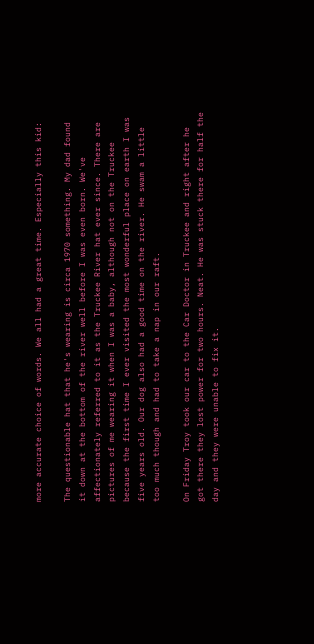more accurate choice of words. We all had a great time. Especially this kid:

The questionable hat that he's wearing is circa 1970 something. My dad found it down at the bottom of the river well before I was even born. We've affectionately referred to it as the Truckee River hat ever since. There are pictures of me wearing it when I was a baby, although not on the Truckee because the first time I ever visited the most wonderful place on earth I was five years old. Our dog also had a good time on the river. He swam a little too much though and had to take a nap in our raft.

On Friday Troy took our car to the Car Doctor in Truckee and right after he got there they lost power for two hours. Neat. He was stuck there for half the day and they were unable to fix it.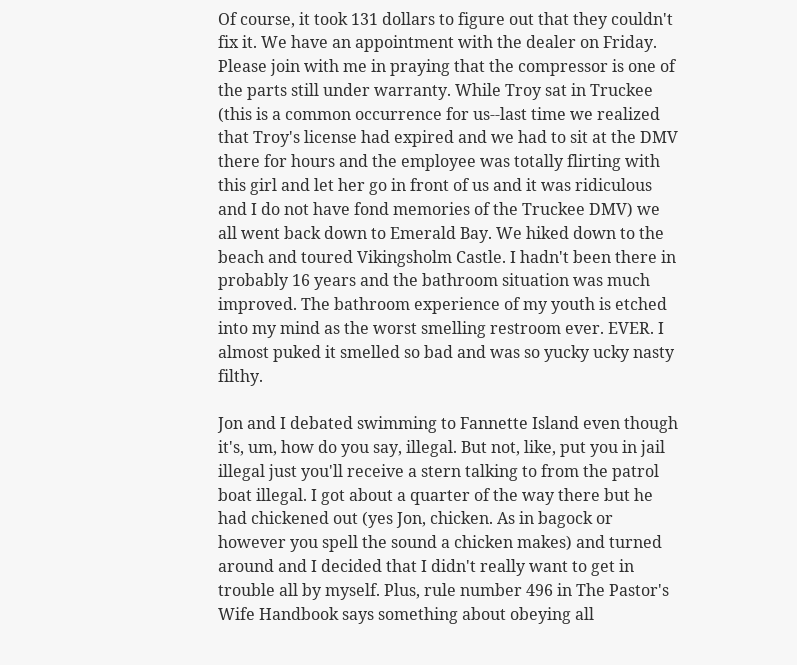Of course, it took 131 dollars to figure out that they couldn't fix it. We have an appointment with the dealer on Friday. Please join with me in praying that the compressor is one of the parts still under warranty. While Troy sat in Truckee (this is a common occurrence for us--last time we realized that Troy's license had expired and we had to sit at the DMV there for hours and the employee was totally flirting with this girl and let her go in front of us and it was ridiculous and I do not have fond memories of the Truckee DMV) we all went back down to Emerald Bay. We hiked down to the beach and toured Vikingsholm Castle. I hadn't been there in probably 16 years and the bathroom situation was much improved. The bathroom experience of my youth is etched into my mind as the worst smelling restroom ever. EVER. I almost puked it smelled so bad and was so yucky ucky nasty filthy.

Jon and I debated swimming to Fannette Island even though it's, um, how do you say, illegal. But not, like, put you in jail illegal just you'll receive a stern talking to from the patrol boat illegal. I got about a quarter of the way there but he had chickened out (yes Jon, chicken. As in bagock or however you spell the sound a chicken makes) and turned around and I decided that I didn't really want to get in trouble all by myself. Plus, rule number 496 in The Pastor's Wife Handbook says something about obeying all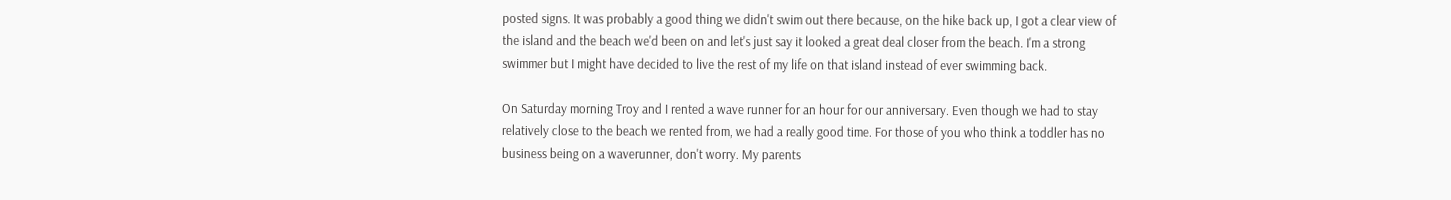posted signs. It was probably a good thing we didn't swim out there because, on the hike back up, I got a clear view of the island and the beach we'd been on and let's just say it looked a great deal closer from the beach. I'm a strong swimmer but I might have decided to live the rest of my life on that island instead of ever swimming back.

On Saturday morning Troy and I rented a wave runner for an hour for our anniversary. Even though we had to stay relatively close to the beach we rented from, we had a really good time. For those of you who think a toddler has no business being on a waverunner, don't worry. My parents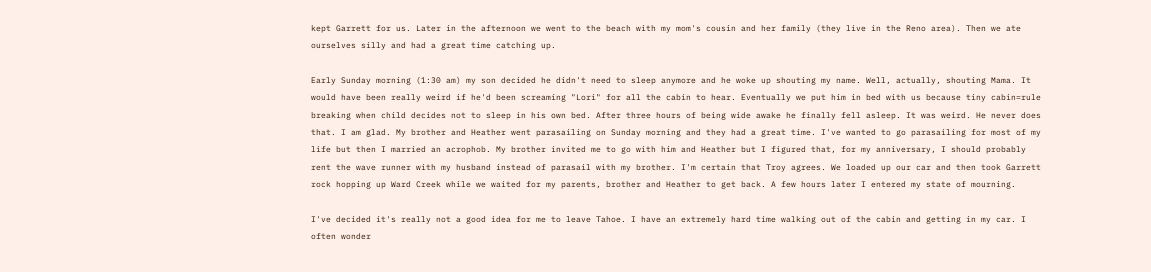kept Garrett for us. Later in the afternoon we went to the beach with my mom's cousin and her family (they live in the Reno area). Then we ate ourselves silly and had a great time catching up.

Early Sunday morning (1:30 am) my son decided he didn't need to sleep anymore and he woke up shouting my name. Well, actually, shouting Mama. It would have been really weird if he'd been screaming "Lori" for all the cabin to hear. Eventually we put him in bed with us because tiny cabin=rule breaking when child decides not to sleep in his own bed. After three hours of being wide awake he finally fell asleep. It was weird. He never does that. I am glad. My brother and Heather went parasailing on Sunday morning and they had a great time. I've wanted to go parasailing for most of my life but then I married an acrophob. My brother invited me to go with him and Heather but I figured that, for my anniversary, I should probably rent the wave runner with my husband instead of parasail with my brother. I'm certain that Troy agrees. We loaded up our car and then took Garrett rock hopping up Ward Creek while we waited for my parents, brother and Heather to get back. A few hours later I entered my state of mourning.

I've decided it's really not a good idea for me to leave Tahoe. I have an extremely hard time walking out of the cabin and getting in my car. I often wonder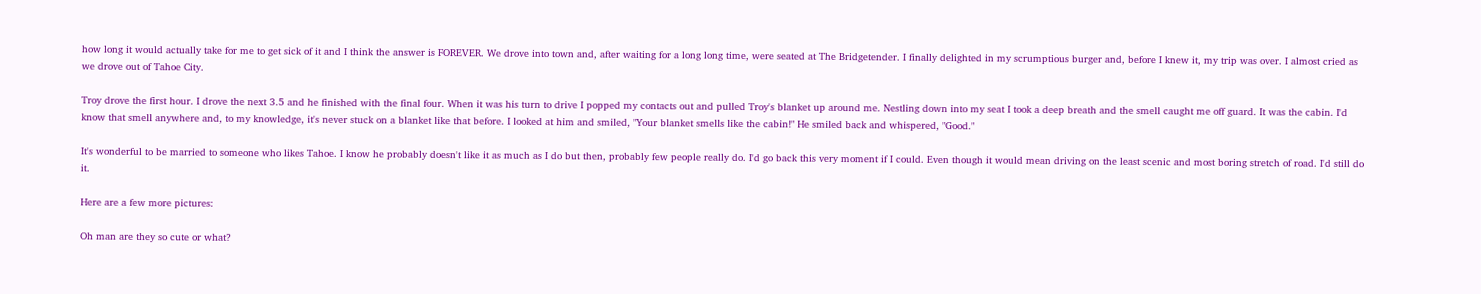how long it would actually take for me to get sick of it and I think the answer is FOREVER. We drove into town and, after waiting for a long long time, were seated at The Bridgetender. I finally delighted in my scrumptious burger and, before I knew it, my trip was over. I almost cried as we drove out of Tahoe City.

Troy drove the first hour. I drove the next 3.5 and he finished with the final four. When it was his turn to drive I popped my contacts out and pulled Troy's blanket up around me. Nestling down into my seat I took a deep breath and the smell caught me off guard. It was the cabin. I'd know that smell anywhere and, to my knowledge, it's never stuck on a blanket like that before. I looked at him and smiled, "Your blanket smells like the cabin!" He smiled back and whispered, "Good."

It's wonderful to be married to someone who likes Tahoe. I know he probably doesn't like it as much as I do but then, probably few people really do. I'd go back this very moment if I could. Even though it would mean driving on the least scenic and most boring stretch of road. I'd still do it.

Here are a few more pictures:

Oh man are they so cute or what?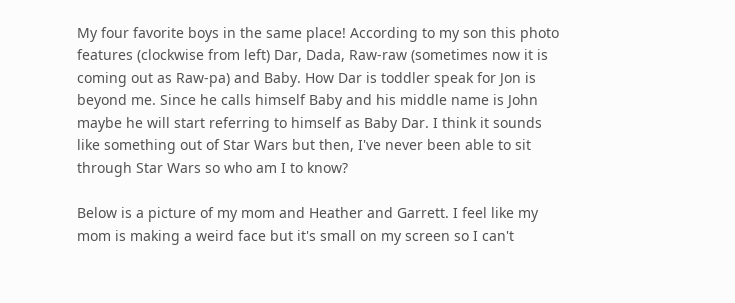My four favorite boys in the same place! According to my son this photo features (clockwise from left) Dar, Dada, Raw-raw (sometimes now it is coming out as Raw-pa) and Baby. How Dar is toddler speak for Jon is beyond me. Since he calls himself Baby and his middle name is John maybe he will start referring to himself as Baby Dar. I think it sounds like something out of Star Wars but then, I've never been able to sit through Star Wars so who am I to know?

Below is a picture of my mom and Heather and Garrett. I feel like my mom is making a weird face but it's small on my screen so I can't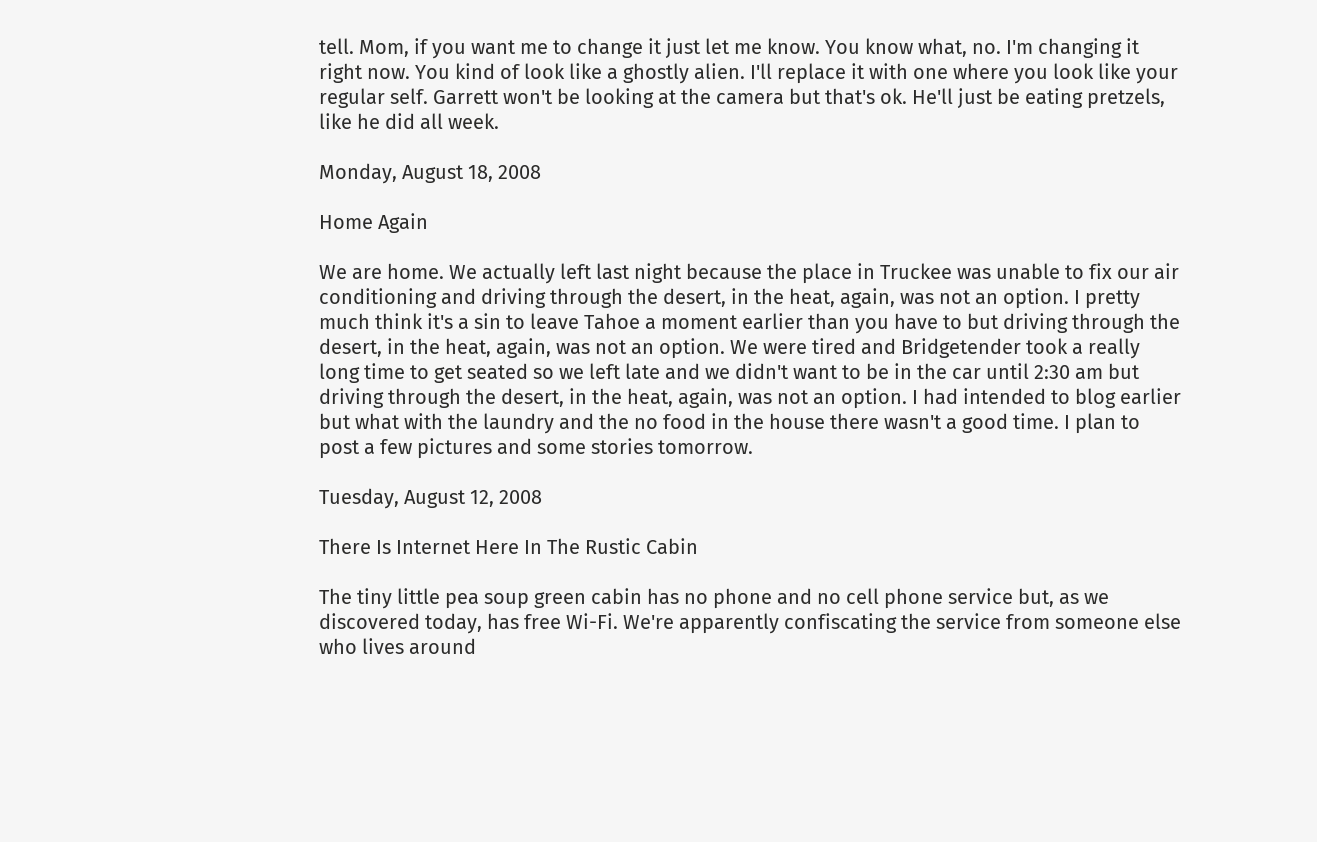tell. Mom, if you want me to change it just let me know. You know what, no. I'm changing it right now. You kind of look like a ghostly alien. I'll replace it with one where you look like your regular self. Garrett won't be looking at the camera but that's ok. He'll just be eating pretzels, like he did all week.

Monday, August 18, 2008

Home Again

We are home. We actually left last night because the place in Truckee was unable to fix our air conditioning and driving through the desert, in the heat, again, was not an option. I pretty much think it's a sin to leave Tahoe a moment earlier than you have to but driving through the desert, in the heat, again, was not an option. We were tired and Bridgetender took a really long time to get seated so we left late and we didn't want to be in the car until 2:30 am but driving through the desert, in the heat, again, was not an option. I had intended to blog earlier but what with the laundry and the no food in the house there wasn't a good time. I plan to post a few pictures and some stories tomorrow.

Tuesday, August 12, 2008

There Is Internet Here In The Rustic Cabin

The tiny little pea soup green cabin has no phone and no cell phone service but, as we discovered today, has free Wi-Fi. We're apparently confiscating the service from someone else who lives around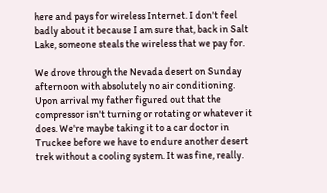here and pays for wireless Internet. I don't feel badly about it because I am sure that, back in Salt Lake, someone steals the wireless that we pay for.

We drove through the Nevada desert on Sunday afternoon with absolutely no air conditioning. Upon arrival my father figured out that the compressor isn't turning or rotating or whatever it does. We're maybe taking it to a car doctor in Truckee before we have to endure another desert trek without a cooling system. It was fine, really.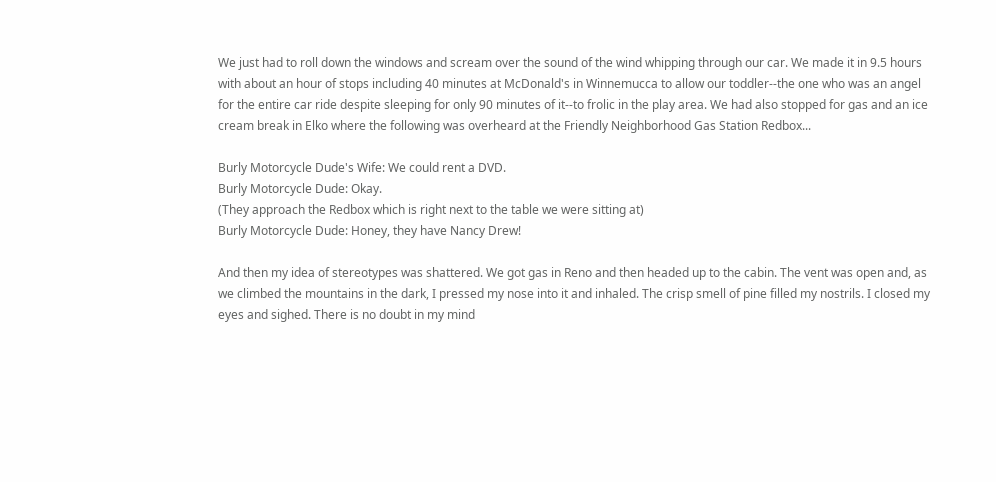We just had to roll down the windows and scream over the sound of the wind whipping through our car. We made it in 9.5 hours with about an hour of stops including 40 minutes at McDonald's in Winnemucca to allow our toddler--the one who was an angel for the entire car ride despite sleeping for only 90 minutes of it--to frolic in the play area. We had also stopped for gas and an ice cream break in Elko where the following was overheard at the Friendly Neighborhood Gas Station Redbox...

Burly Motorcycle Dude's Wife: We could rent a DVD.
Burly Motorcycle Dude: Okay.
(They approach the Redbox which is right next to the table we were sitting at)
Burly Motorcycle Dude: Honey, they have Nancy Drew!

And then my idea of stereotypes was shattered. We got gas in Reno and then headed up to the cabin. The vent was open and, as we climbed the mountains in the dark, I pressed my nose into it and inhaled. The crisp smell of pine filled my nostrils. I closed my eyes and sighed. There is no doubt in my mind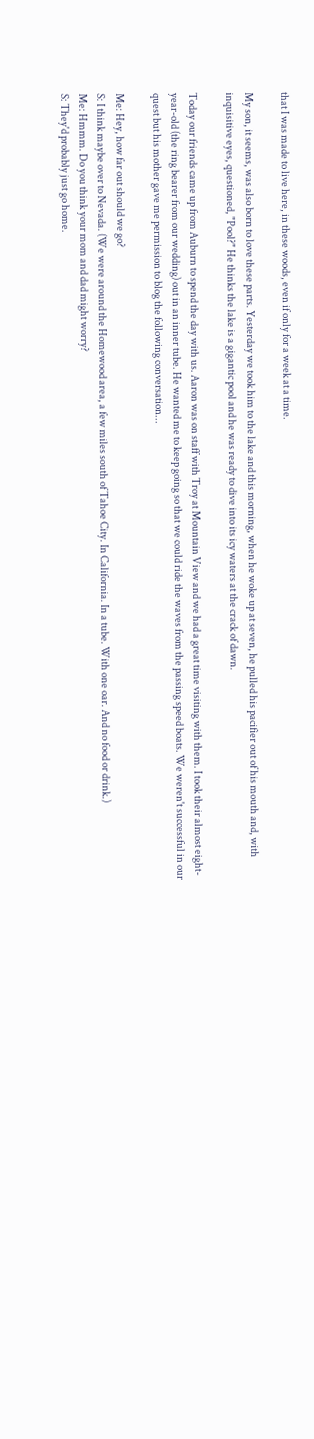that I was made to live here, in these woods, even if only for a week at a time.

My son, it seems, was also born to love these parts. Yesterday we took him to the lake and this morning, when he woke up at seven, he pulled his pacifier out of his mouth and, with inquisitive eyes, questioned, "Pool?" He thinks the lake is a gigantic pool and he was ready to dive into its icy waters at the crack of dawn.

Today our friends came up from Auburn to spend the day with us. Aaron was on staff with Troy at Mountain View and we had a great time visiting with them. I took their almost eight-year-old (the ring bearer from our wedding) out in an inner tube. He wanted me to keep going so that we could ride the waves from the passing speed boats. We weren't successful in our quest but his mother gave me permission to blog the following conversation...

Me: Hey, how far out should we go?
S: I think maybe over to Nevada. (We were around the Homewood area, a few miles south of Tahoe City. In California. In a tube. With one oar. And no food or drink.)
Me: Hmmm. Do you think your mom and dad might worry?
S: They'd probably just go home.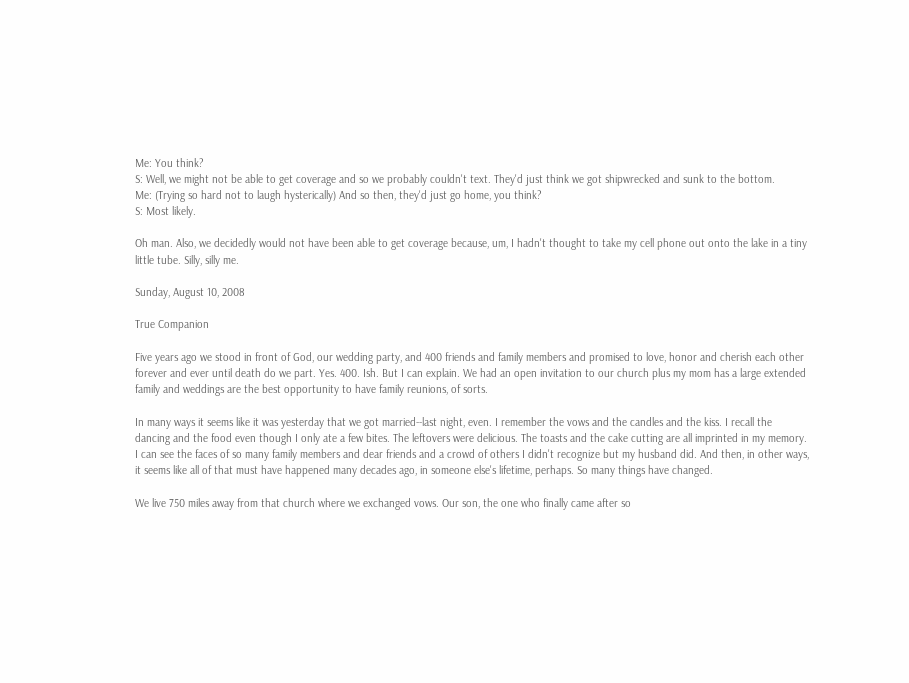Me: You think?
S: Well, we might not be able to get coverage and so we probably couldn't text. They'd just think we got shipwrecked and sunk to the bottom.
Me: (Trying so hard not to laugh hysterically) And so then, they'd just go home, you think?
S: Most likely.

Oh man. Also, we decidedly would not have been able to get coverage because, um, I hadn't thought to take my cell phone out onto the lake in a tiny little tube. Silly, silly me.

Sunday, August 10, 2008

True Companion

Five years ago we stood in front of God, our wedding party, and 400 friends and family members and promised to love, honor and cherish each other forever and ever until death do we part. Yes. 400. Ish. But I can explain. We had an open invitation to our church plus my mom has a large extended family and weddings are the best opportunity to have family reunions, of sorts.

In many ways it seems like it was yesterday that we got married--last night, even. I remember the vows and the candles and the kiss. I recall the dancing and the food even though I only ate a few bites. The leftovers were delicious. The toasts and the cake cutting are all imprinted in my memory. I can see the faces of so many family members and dear friends and a crowd of others I didn't recognize but my husband did. And then, in other ways, it seems like all of that must have happened many decades ago, in someone else's lifetime, perhaps. So many things have changed.

We live 750 miles away from that church where we exchanged vows. Our son, the one who finally came after so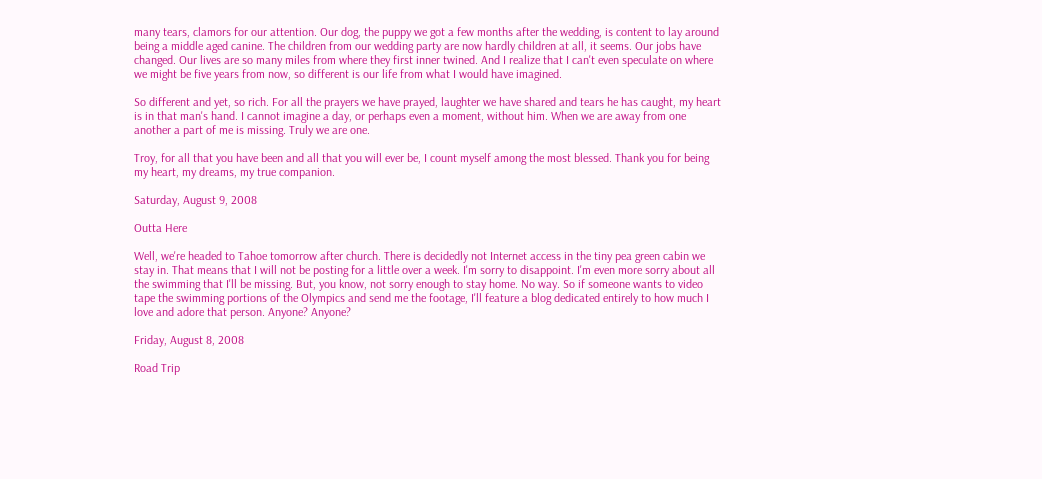many tears, clamors for our attention. Our dog, the puppy we got a few months after the wedding, is content to lay around being a middle aged canine. The children from our wedding party are now hardly children at all, it seems. Our jobs have changed. Our lives are so many miles from where they first inner twined. And I realize that I can't even speculate on where we might be five years from now, so different is our life from what I would have imagined.

So different and yet, so rich. For all the prayers we have prayed, laughter we have shared and tears he has caught, my heart is in that man's hand. I cannot imagine a day, or perhaps even a moment, without him. When we are away from one another a part of me is missing. Truly we are one.

Troy, for all that you have been and all that you will ever be, I count myself among the most blessed. Thank you for being my heart, my dreams, my true companion.

Saturday, August 9, 2008

Outta Here

Well, we're headed to Tahoe tomorrow after church. There is decidedly not Internet access in the tiny pea green cabin we stay in. That means that I will not be posting for a little over a week. I'm sorry to disappoint. I'm even more sorry about all the swimming that I'll be missing. But, you know, not sorry enough to stay home. No way. So if someone wants to video tape the swimming portions of the Olympics and send me the footage, I'll feature a blog dedicated entirely to how much I love and adore that person. Anyone? Anyone?

Friday, August 8, 2008

Road Trip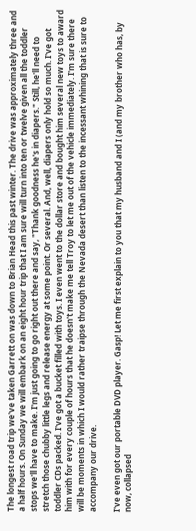The longest road trip we've taken Garrett on was down to Brian Head this past winter. The drive was approximately three and a half hours. On Sunday we will embark on an eight hour trip that I am sure will turn into ten or twelve given all the toddler stops we'll have to make. I'm just going to go right out there and say, "Thank goodness he's in diapers." Still, he'll need to stretch those chubby little legs and release energy at some point. Or several. And, well, diapers only hold so much. I've got toddler CDs packed. I've got a bucket filled with toys. I even went to the dollar store and bought him several new toys to award him with for every couple of hours that he doesn't make me tell Troy to let me out of the vehicle immediately. I'm sure there will be moments in which I would rather traipse through the Nevada desert than listen to the incessant whining that is sure to accompany our drive.

I've even got our portable DVD player. Gasp! Let me first explain to you that my husband and I (and my brother who has, by now, collapsed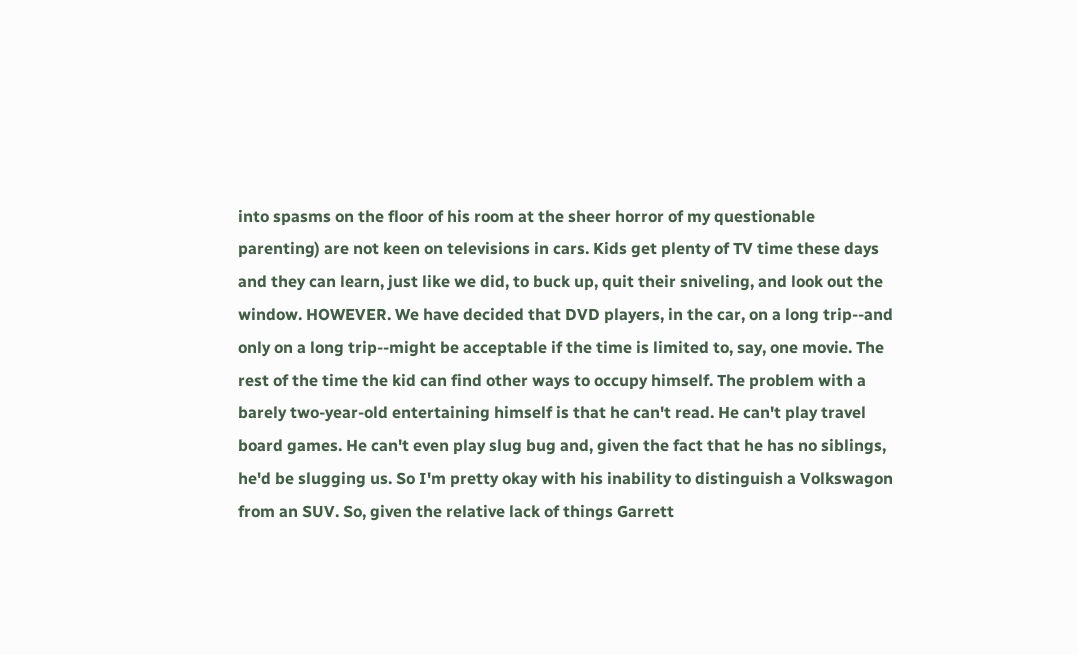into spasms on the floor of his room at the sheer horror of my questionable parenting) are not keen on televisions in cars. Kids get plenty of TV time these days and they can learn, just like we did, to buck up, quit their sniveling, and look out the window. HOWEVER. We have decided that DVD players, in the car, on a long trip--and only on a long trip--might be acceptable if the time is limited to, say, one movie. The rest of the time the kid can find other ways to occupy himself. The problem with a barely two-year-old entertaining himself is that he can't read. He can't play travel board games. He can't even play slug bug and, given the fact that he has no siblings, he'd be slugging us. So I'm pretty okay with his inability to distinguish a Volkswagon from an SUV. So, given the relative lack of things Garrett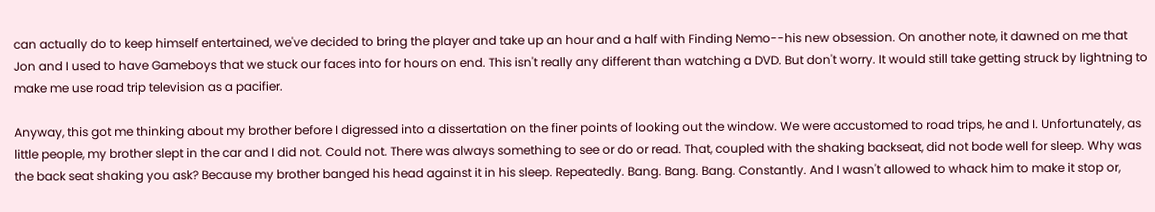can actually do to keep himself entertained, we've decided to bring the player and take up an hour and a half with Finding Nemo--his new obsession. On another note, it dawned on me that Jon and I used to have Gameboys that we stuck our faces into for hours on end. This isn't really any different than watching a DVD. But don't worry. It would still take getting struck by lightning to make me use road trip television as a pacifier.

Anyway, this got me thinking about my brother before I digressed into a dissertation on the finer points of looking out the window. We were accustomed to road trips, he and I. Unfortunately, as little people, my brother slept in the car and I did not. Could not. There was always something to see or do or read. That, coupled with the shaking backseat, did not bode well for sleep. Why was the back seat shaking you ask? Because my brother banged his head against it in his sleep. Repeatedly. Bang. Bang. Bang. Constantly. And I wasn't allowed to whack him to make it stop or,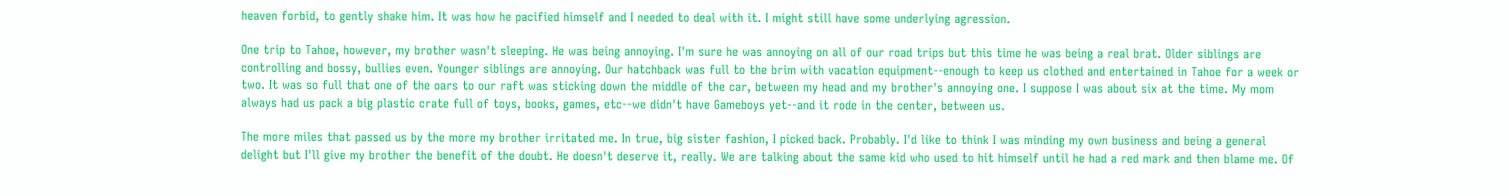heaven forbid, to gently shake him. It was how he pacified himself and I needed to deal with it. I might still have some underlying agression.

One trip to Tahoe, however, my brother wasn't sleeping. He was being annoying. I'm sure he was annoying on all of our road trips but this time he was being a real brat. Older siblings are controlling and bossy, bullies even. Younger siblings are annoying. Our hatchback was full to the brim with vacation equipment--enough to keep us clothed and entertained in Tahoe for a week or two. It was so full that one of the oars to our raft was sticking down the middle of the car, between my head and my brother's annoying one. I suppose I was about six at the time. My mom always had us pack a big plastic crate full of toys, books, games, etc--we didn't have Gameboys yet--and it rode in the center, between us.

The more miles that passed us by the more my brother irritated me. In true, big sister fashion, I picked back. Probably. I'd like to think I was minding my own business and being a general delight but I'll give my brother the benefit of the doubt. He doesn't deserve it, really. We are talking about the same kid who used to hit himself until he had a red mark and then blame me. Of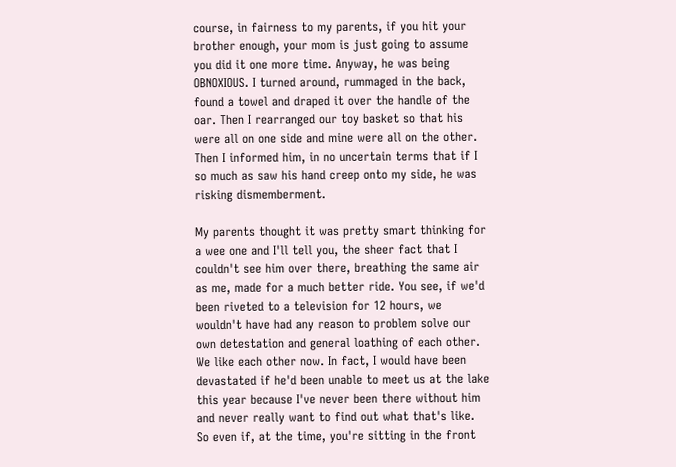course, in fairness to my parents, if you hit your brother enough, your mom is just going to assume you did it one more time. Anyway, he was being OBNOXIOUS. I turned around, rummaged in the back, found a towel and draped it over the handle of the oar. Then I rearranged our toy basket so that his were all on one side and mine were all on the other. Then I informed him, in no uncertain terms that if I so much as saw his hand creep onto my side, he was risking dismemberment.

My parents thought it was pretty smart thinking for a wee one and I'll tell you, the sheer fact that I couldn't see him over there, breathing the same air as me, made for a much better ride. You see, if we'd been riveted to a television for 12 hours, we wouldn't have had any reason to problem solve our own detestation and general loathing of each other. We like each other now. In fact, I would have been devastated if he'd been unable to meet us at the lake this year because I've never been there without him and never really want to find out what that's like. So even if, at the time, you're sitting in the front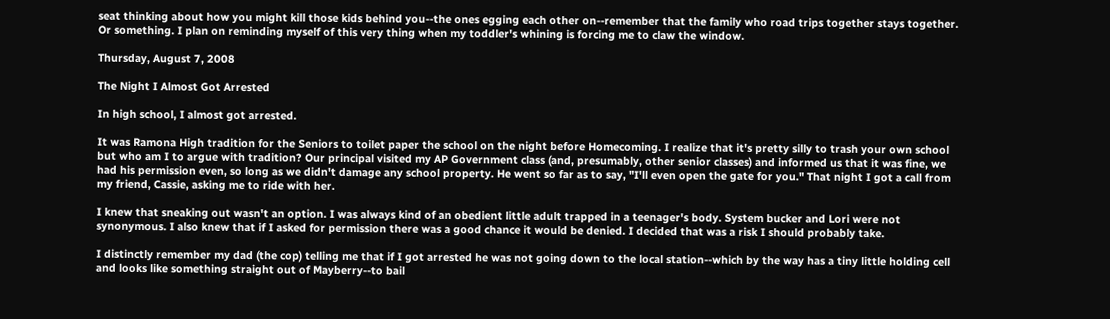seat thinking about how you might kill those kids behind you--the ones egging each other on--remember that the family who road trips together stays together. Or something. I plan on reminding myself of this very thing when my toddler's whining is forcing me to claw the window.

Thursday, August 7, 2008

The Night I Almost Got Arrested

In high school, I almost got arrested.

It was Ramona High tradition for the Seniors to toilet paper the school on the night before Homecoming. I realize that it's pretty silly to trash your own school but who am I to argue with tradition? Our principal visited my AP Government class (and, presumably, other senior classes) and informed us that it was fine, we had his permission even, so long as we didn't damage any school property. He went so far as to say, "I'll even open the gate for you." That night I got a call from my friend, Cassie, asking me to ride with her.

I knew that sneaking out wasn't an option. I was always kind of an obedient little adult trapped in a teenager's body. System bucker and Lori were not synonymous. I also knew that if I asked for permission there was a good chance it would be denied. I decided that was a risk I should probably take.

I distinctly remember my dad (the cop) telling me that if I got arrested he was not going down to the local station--which by the way has a tiny little holding cell and looks like something straight out of Mayberry--to bail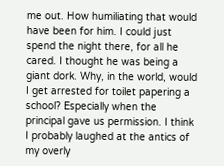me out. How humiliating that would have been for him. I could just spend the night there, for all he cared. I thought he was being a giant dork. Why, in the world, would I get arrested for toilet papering a school? Especially when the principal gave us permission. I think I probably laughed at the antics of my overly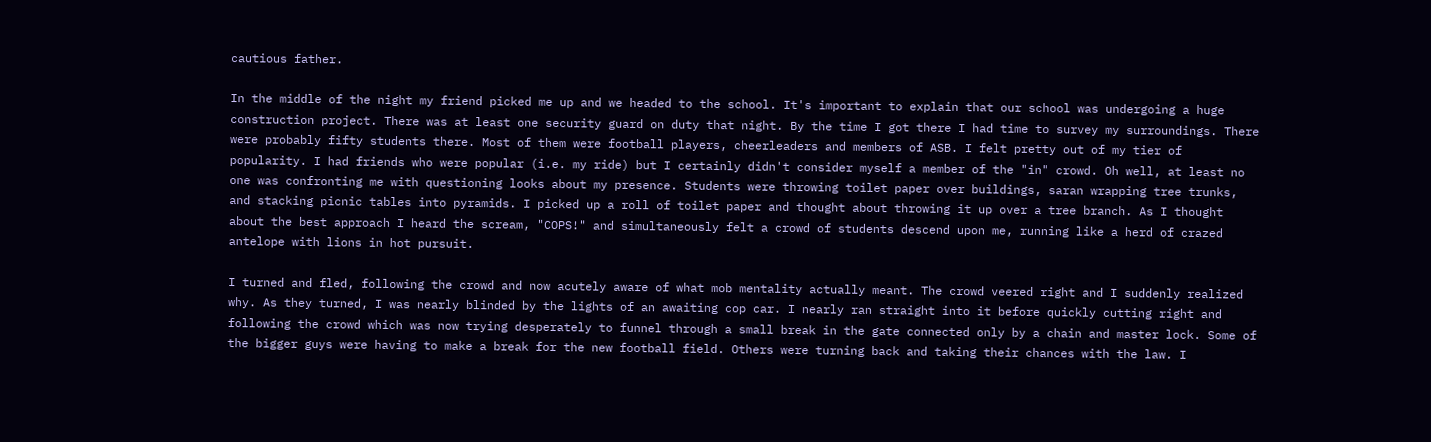cautious father.

In the middle of the night my friend picked me up and we headed to the school. It's important to explain that our school was undergoing a huge construction project. There was at least one security guard on duty that night. By the time I got there I had time to survey my surroundings. There were probably fifty students there. Most of them were football players, cheerleaders and members of ASB. I felt pretty out of my tier of popularity. I had friends who were popular (i.e. my ride) but I certainly didn't consider myself a member of the "in" crowd. Oh well, at least no one was confronting me with questioning looks about my presence. Students were throwing toilet paper over buildings, saran wrapping tree trunks, and stacking picnic tables into pyramids. I picked up a roll of toilet paper and thought about throwing it up over a tree branch. As I thought about the best approach I heard the scream, "COPS!" and simultaneously felt a crowd of students descend upon me, running like a herd of crazed antelope with lions in hot pursuit.

I turned and fled, following the crowd and now acutely aware of what mob mentality actually meant. The crowd veered right and I suddenly realized why. As they turned, I was nearly blinded by the lights of an awaiting cop car. I nearly ran straight into it before quickly cutting right and following the crowd which was now trying desperately to funnel through a small break in the gate connected only by a chain and master lock. Some of the bigger guys were having to make a break for the new football field. Others were turning back and taking their chances with the law. I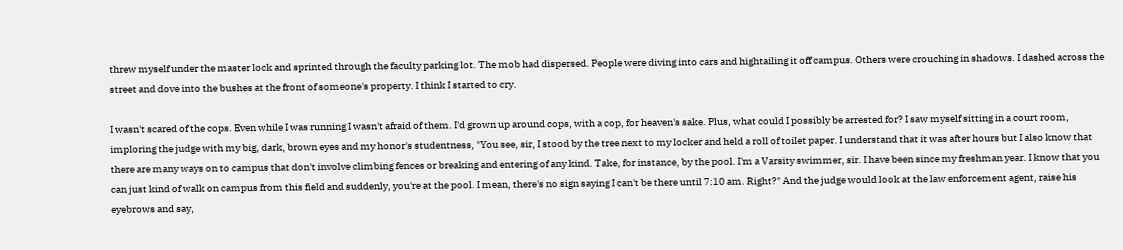threw myself under the master lock and sprinted through the faculty parking lot. The mob had dispersed. People were diving into cars and hightailing it off campus. Others were crouching in shadows. I dashed across the street and dove into the bushes at the front of someone's property. I think I started to cry.

I wasn't scared of the cops. Even while I was running I wasn't afraid of them. I'd grown up around cops, with a cop, for heaven's sake. Plus, what could I possibly be arrested for? I saw myself sitting in a court room, imploring the judge with my big, dark, brown eyes and my honor's studentness, "You see, sir, I stood by the tree next to my locker and held a roll of toilet paper. I understand that it was after hours but I also know that there are many ways on to campus that don't involve climbing fences or breaking and entering of any kind. Take, for instance, by the pool. I'm a Varsity swimmer, sir. I have been since my freshman year. I know that you can just kind of walk on campus from this field and suddenly, you're at the pool. I mean, there's no sign saying I can't be there until 7:10 am. Right?" And the judge would look at the law enforcement agent, raise his eyebrows and say,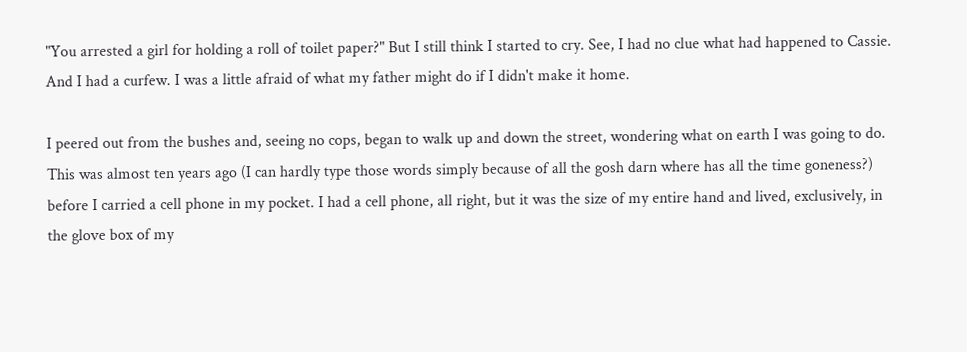"You arrested a girl for holding a roll of toilet paper?" But I still think I started to cry. See, I had no clue what had happened to Cassie. And I had a curfew. I was a little afraid of what my father might do if I didn't make it home.

I peered out from the bushes and, seeing no cops, began to walk up and down the street, wondering what on earth I was going to do. This was almost ten years ago (I can hardly type those words simply because of all the gosh darn where has all the time goneness?) before I carried a cell phone in my pocket. I had a cell phone, all right, but it was the size of my entire hand and lived, exclusively, in the glove box of my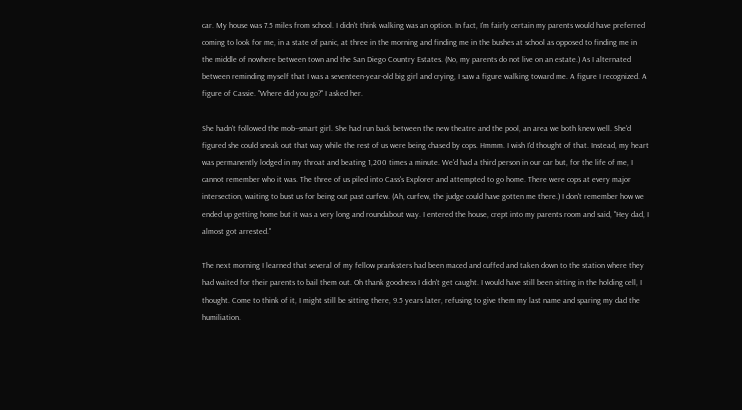car. My house was 7.5 miles from school. I didn't think walking was an option. In fact, I'm fairly certain my parents would have preferred coming to look for me, in a state of panic, at three in the morning and finding me in the bushes at school as opposed to finding me in the middle of nowhere between town and the San Diego Country Estates. (No, my parents do not live on an estate.) As I alternated between reminding myself that I was a seventeen-year-old big girl and crying, I saw a figure walking toward me. A figure I recognized. A figure of Cassie. "Where did you go?" I asked her.

She hadn't followed the mob--smart girl. She had run back between the new theatre and the pool, an area we both knew well. She'd figured she could sneak out that way while the rest of us were being chased by cops. Hmmm. I wish I'd thought of that. Instead, my heart was permanently lodged in my throat and beating 1,200 times a minute. We'd had a third person in our car but, for the life of me, I cannot remember who it was. The three of us piled into Cass's Explorer and attempted to go home. There were cops at every major intersection, waiting to bust us for being out past curfew. (Ah, curfew, the judge could have gotten me there.) I don't remember how we ended up getting home but it was a very long and roundabout way. I entered the house, crept into my parents room and said, "Hey dad, I almost got arrested."

The next morning I learned that several of my fellow pranksters had been maced and cuffed and taken down to the station where they had waited for their parents to bail them out. Oh thank goodness I didn't get caught. I would have still been sitting in the holding cell, I thought. Come to think of it, I might still be sitting there, 9.5 years later, refusing to give them my last name and sparing my dad the humiliation.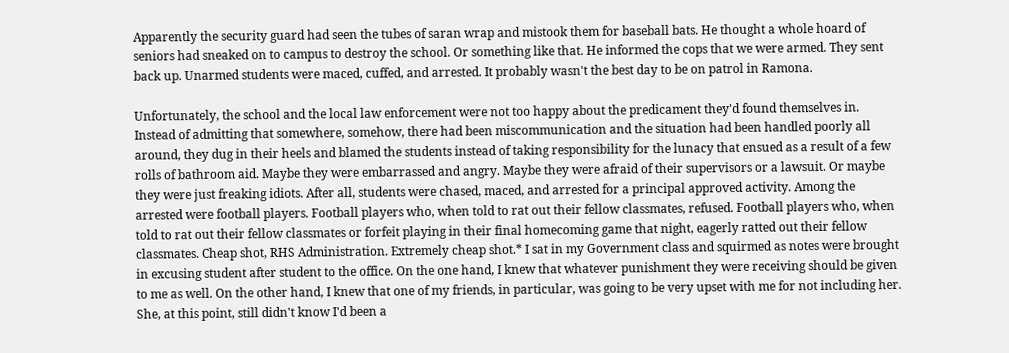Apparently the security guard had seen the tubes of saran wrap and mistook them for baseball bats. He thought a whole hoard of seniors had sneaked on to campus to destroy the school. Or something like that. He informed the cops that we were armed. They sent back up. Unarmed students were maced, cuffed, and arrested. It probably wasn't the best day to be on patrol in Ramona.

Unfortunately, the school and the local law enforcement were not too happy about the predicament they'd found themselves in. Instead of admitting that somewhere, somehow, there had been miscommunication and the situation had been handled poorly all around, they dug in their heels and blamed the students instead of taking responsibility for the lunacy that ensued as a result of a few rolls of bathroom aid. Maybe they were embarrassed and angry. Maybe they were afraid of their supervisors or a lawsuit. Or maybe they were just freaking idiots. After all, students were chased, maced, and arrested for a principal approved activity. Among the arrested were football players. Football players who, when told to rat out their fellow classmates, refused. Football players who, when told to rat out their fellow classmates or forfeit playing in their final homecoming game that night, eagerly ratted out their fellow classmates. Cheap shot, RHS Administration. Extremely cheap shot.* I sat in my Government class and squirmed as notes were brought in excusing student after student to the office. On the one hand, I knew that whatever punishment they were receiving should be given to me as well. On the other hand, I knew that one of my friends, in particular, was going to be very upset with me for not including her. She, at this point, still didn't know I'd been a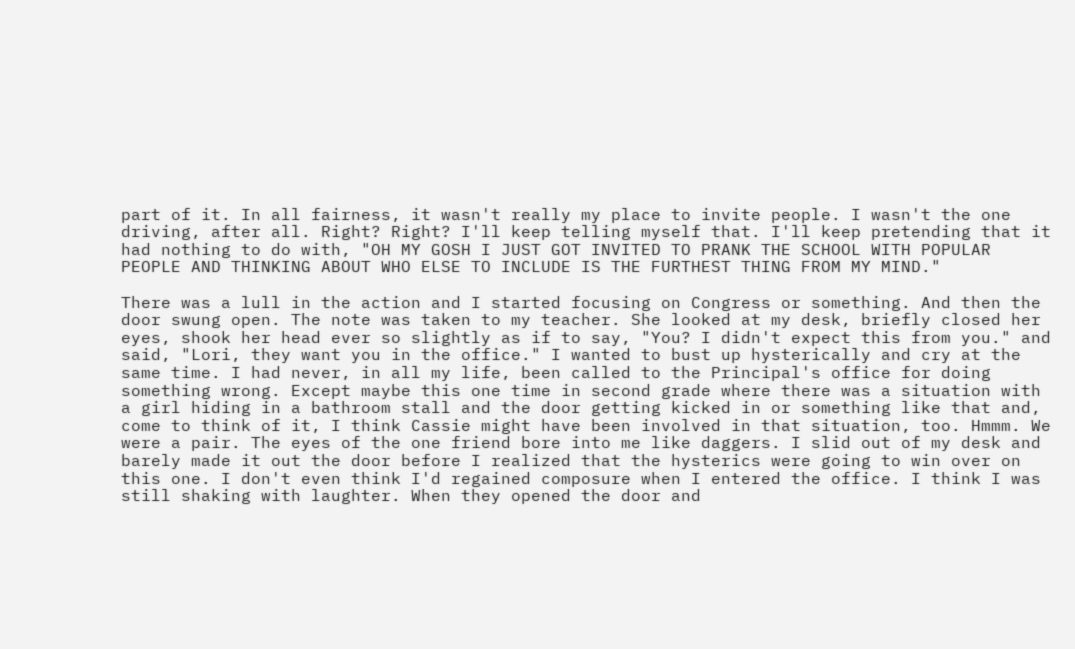part of it. In all fairness, it wasn't really my place to invite people. I wasn't the one driving, after all. Right? Right? I'll keep telling myself that. I'll keep pretending that it had nothing to do with, "OH MY GOSH I JUST GOT INVITED TO PRANK THE SCHOOL WITH POPULAR PEOPLE AND THINKING ABOUT WHO ELSE TO INCLUDE IS THE FURTHEST THING FROM MY MIND."

There was a lull in the action and I started focusing on Congress or something. And then the door swung open. The note was taken to my teacher. She looked at my desk, briefly closed her eyes, shook her head ever so slightly as if to say, "You? I didn't expect this from you." and said, "Lori, they want you in the office." I wanted to bust up hysterically and cry at the same time. I had never, in all my life, been called to the Principal's office for doing something wrong. Except maybe this one time in second grade where there was a situation with a girl hiding in a bathroom stall and the door getting kicked in or something like that and, come to think of it, I think Cassie might have been involved in that situation, too. Hmmm. We were a pair. The eyes of the one friend bore into me like daggers. I slid out of my desk and barely made it out the door before I realized that the hysterics were going to win over on this one. I don't even think I'd regained composure when I entered the office. I think I was still shaking with laughter. When they opened the door and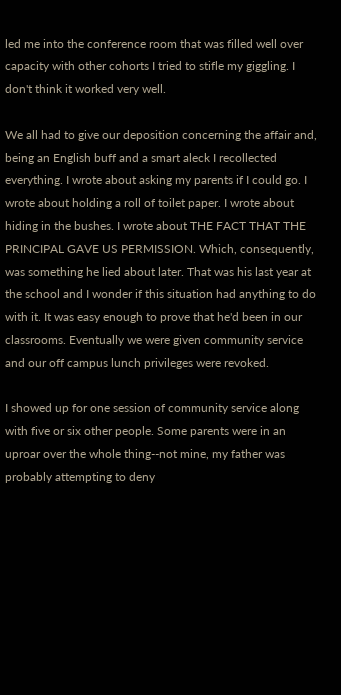led me into the conference room that was filled well over capacity with other cohorts I tried to stifle my giggling. I don't think it worked very well.

We all had to give our deposition concerning the affair and, being an English buff and a smart aleck I recollected everything. I wrote about asking my parents if I could go. I wrote about holding a roll of toilet paper. I wrote about hiding in the bushes. I wrote about THE FACT THAT THE PRINCIPAL GAVE US PERMISSION. Which, consequently, was something he lied about later. That was his last year at the school and I wonder if this situation had anything to do with it. It was easy enough to prove that he'd been in our classrooms. Eventually we were given community service and our off campus lunch privileges were revoked.

I showed up for one session of community service along with five or six other people. Some parents were in an uproar over the whole thing--not mine, my father was probably attempting to deny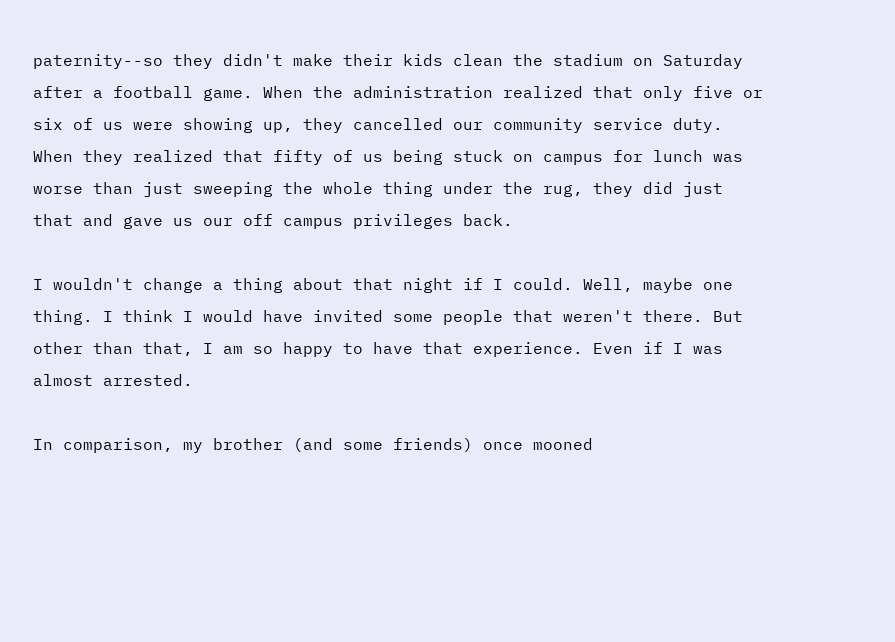paternity--so they didn't make their kids clean the stadium on Saturday after a football game. When the administration realized that only five or six of us were showing up, they cancelled our community service duty. When they realized that fifty of us being stuck on campus for lunch was worse than just sweeping the whole thing under the rug, they did just that and gave us our off campus privileges back.

I wouldn't change a thing about that night if I could. Well, maybe one thing. I think I would have invited some people that weren't there. But other than that, I am so happy to have that experience. Even if I was almost arrested.

In comparison, my brother (and some friends) once mooned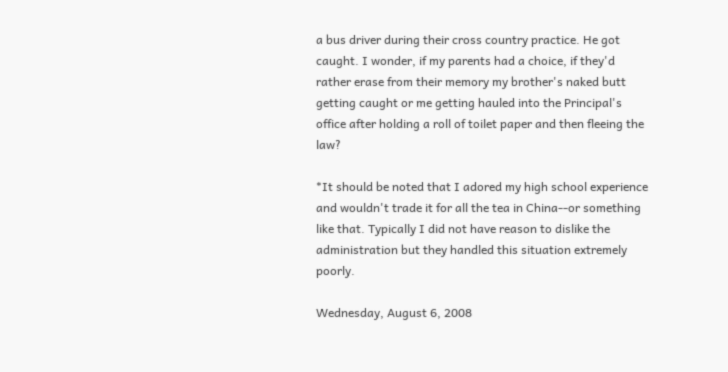a bus driver during their cross country practice. He got caught. I wonder, if my parents had a choice, if they'd rather erase from their memory my brother's naked butt getting caught or me getting hauled into the Principal's office after holding a roll of toilet paper and then fleeing the law?

*It should be noted that I adored my high school experience and wouldn't trade it for all the tea in China--or something like that. Typically I did not have reason to dislike the administration but they handled this situation extremely poorly.

Wednesday, August 6, 2008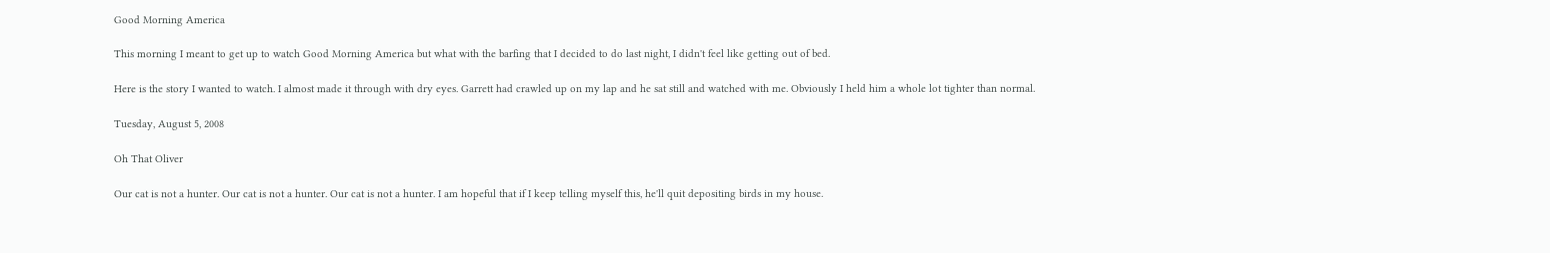Good Morning America

This morning I meant to get up to watch Good Morning America but what with the barfing that I decided to do last night, I didn't feel like getting out of bed.

Here is the story I wanted to watch. I almost made it through with dry eyes. Garrett had crawled up on my lap and he sat still and watched with me. Obviously I held him a whole lot tighter than normal.

Tuesday, August 5, 2008

Oh That Oliver

Our cat is not a hunter. Our cat is not a hunter. Our cat is not a hunter. I am hopeful that if I keep telling myself this, he'll quit depositing birds in my house.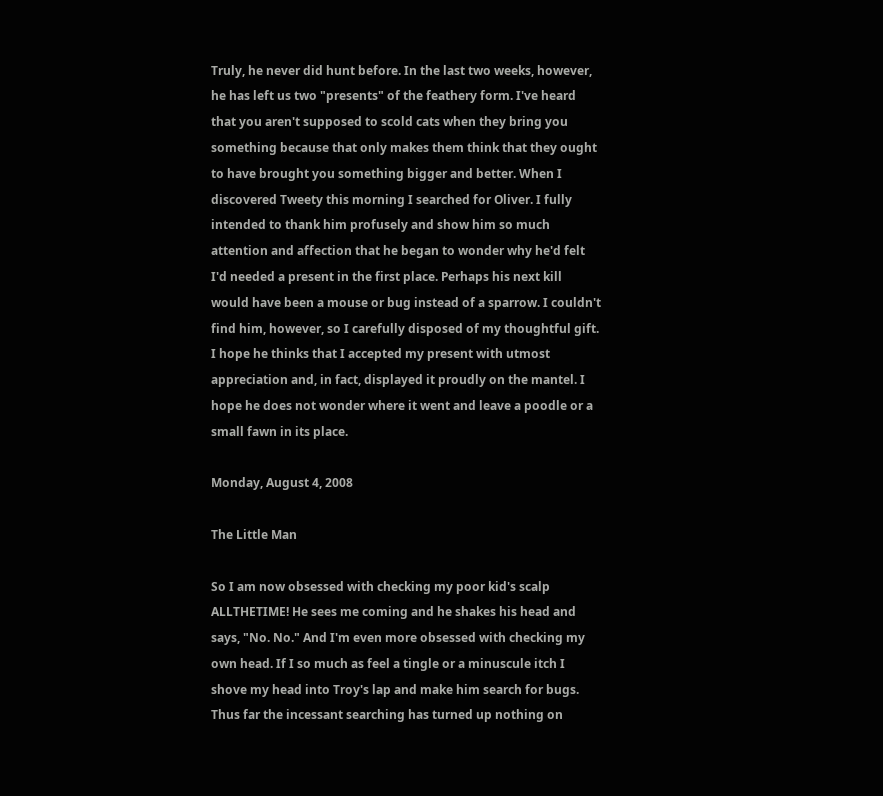Truly, he never did hunt before. In the last two weeks, however, he has left us two "presents" of the feathery form. I've heard that you aren't supposed to scold cats when they bring you something because that only makes them think that they ought to have brought you something bigger and better. When I discovered Tweety this morning I searched for Oliver. I fully intended to thank him profusely and show him so much attention and affection that he began to wonder why he'd felt I'd needed a present in the first place. Perhaps his next kill would have been a mouse or bug instead of a sparrow. I couldn't find him, however, so I carefully disposed of my thoughtful gift. I hope he thinks that I accepted my present with utmost appreciation and, in fact, displayed it proudly on the mantel. I hope he does not wonder where it went and leave a poodle or a small fawn in its place.

Monday, August 4, 2008

The Little Man

So I am now obsessed with checking my poor kid's scalp ALLTHETIME! He sees me coming and he shakes his head and says, "No. No." And I'm even more obsessed with checking my own head. If I so much as feel a tingle or a minuscule itch I shove my head into Troy's lap and make him search for bugs. Thus far the incessant searching has turned up nothing on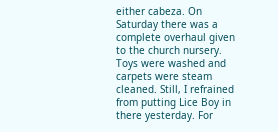either cabeza. On Saturday there was a complete overhaul given to the church nursery. Toys were washed and carpets were steam cleaned. Still, I refrained from putting Lice Boy in there yesterday. For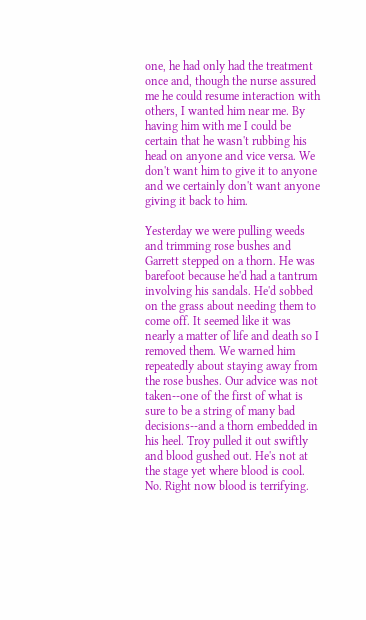one, he had only had the treatment once and, though the nurse assured me he could resume interaction with others, I wanted him near me. By having him with me I could be certain that he wasn't rubbing his head on anyone and vice versa. We don't want him to give it to anyone and we certainly don't want anyone giving it back to him.

Yesterday we were pulling weeds and trimming rose bushes and Garrett stepped on a thorn. He was barefoot because he'd had a tantrum involving his sandals. He'd sobbed on the grass about needing them to come off. It seemed like it was nearly a matter of life and death so I removed them. We warned him repeatedly about staying away from the rose bushes. Our advice was not taken--one of the first of what is sure to be a string of many bad decisions--and a thorn embedded in his heel. Troy pulled it out swiftly and blood gushed out. He's not at the stage yet where blood is cool. No. Right now blood is terrifying.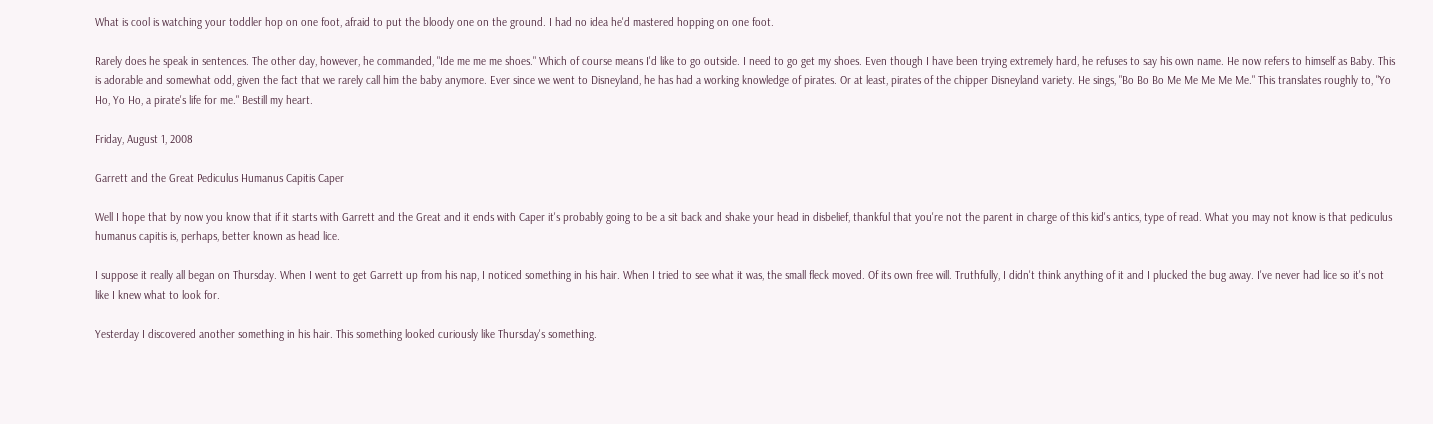What is cool is watching your toddler hop on one foot, afraid to put the bloody one on the ground. I had no idea he'd mastered hopping on one foot.

Rarely does he speak in sentences. The other day, however, he commanded, "Ide me me me shoes." Which of course means I'd like to go outside. I need to go get my shoes. Even though I have been trying extremely hard, he refuses to say his own name. He now refers to himself as Baby. This is adorable and somewhat odd, given the fact that we rarely call him the baby anymore. Ever since we went to Disneyland, he has had a working knowledge of pirates. Or at least, pirates of the chipper Disneyland variety. He sings, "Bo Bo Bo Me Me Me Me Me." This translates roughly to, "Yo Ho, Yo Ho, a pirate's life for me." Bestill my heart.

Friday, August 1, 2008

Garrett and the Great Pediculus Humanus Capitis Caper

Well I hope that by now you know that if it starts with Garrett and the Great and it ends with Caper it's probably going to be a sit back and shake your head in disbelief, thankful that you're not the parent in charge of this kid's antics, type of read. What you may not know is that pediculus humanus capitis is, perhaps, better known as head lice.

I suppose it really all began on Thursday. When I went to get Garrett up from his nap, I noticed something in his hair. When I tried to see what it was, the small fleck moved. Of its own free will. Truthfully, I didn't think anything of it and I plucked the bug away. I've never had lice so it's not like I knew what to look for.

Yesterday I discovered another something in his hair. This something looked curiously like Thursday's something.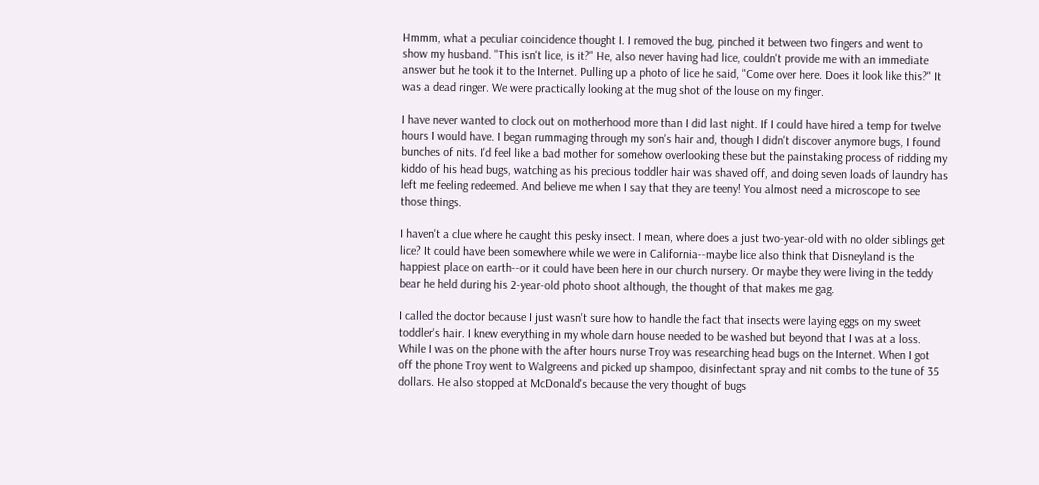Hmmm, what a peculiar coincidence thought I. I removed the bug, pinched it between two fingers and went to show my husband. "This isn't lice, is it?" He, also never having had lice, couldn't provide me with an immediate answer but he took it to the Internet. Pulling up a photo of lice he said, "Come over here. Does it look like this?" It was a dead ringer. We were practically looking at the mug shot of the louse on my finger.

I have never wanted to clock out on motherhood more than I did last night. If I could have hired a temp for twelve hours I would have. I began rummaging through my son's hair and, though I didn't discover anymore bugs, I found bunches of nits. I'd feel like a bad mother for somehow overlooking these but the painstaking process of ridding my kiddo of his head bugs, watching as his precious toddler hair was shaved off, and doing seven loads of laundry has left me feeling redeemed. And believe me when I say that they are teeny! You almost need a microscope to see those things.

I haven't a clue where he caught this pesky insect. I mean, where does a just two-year-old with no older siblings get lice? It could have been somewhere while we were in California--maybe lice also think that Disneyland is the happiest place on earth--or it could have been here in our church nursery. Or maybe they were living in the teddy bear he held during his 2-year-old photo shoot although, the thought of that makes me gag.

I called the doctor because I just wasn't sure how to handle the fact that insects were laying eggs on my sweet toddler's hair. I knew everything in my whole darn house needed to be washed but beyond that I was at a loss. While I was on the phone with the after hours nurse Troy was researching head bugs on the Internet. When I got off the phone Troy went to Walgreens and picked up shampoo, disinfectant spray and nit combs to the tune of 35 dollars. He also stopped at McDonald's because the very thought of bugs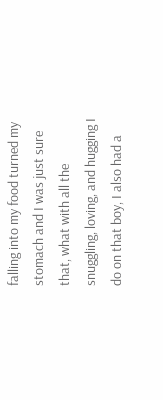falling into my food turned my stomach and I was just sure that, what with all the snuggling, loving, and hugging I do on that boy, I also had a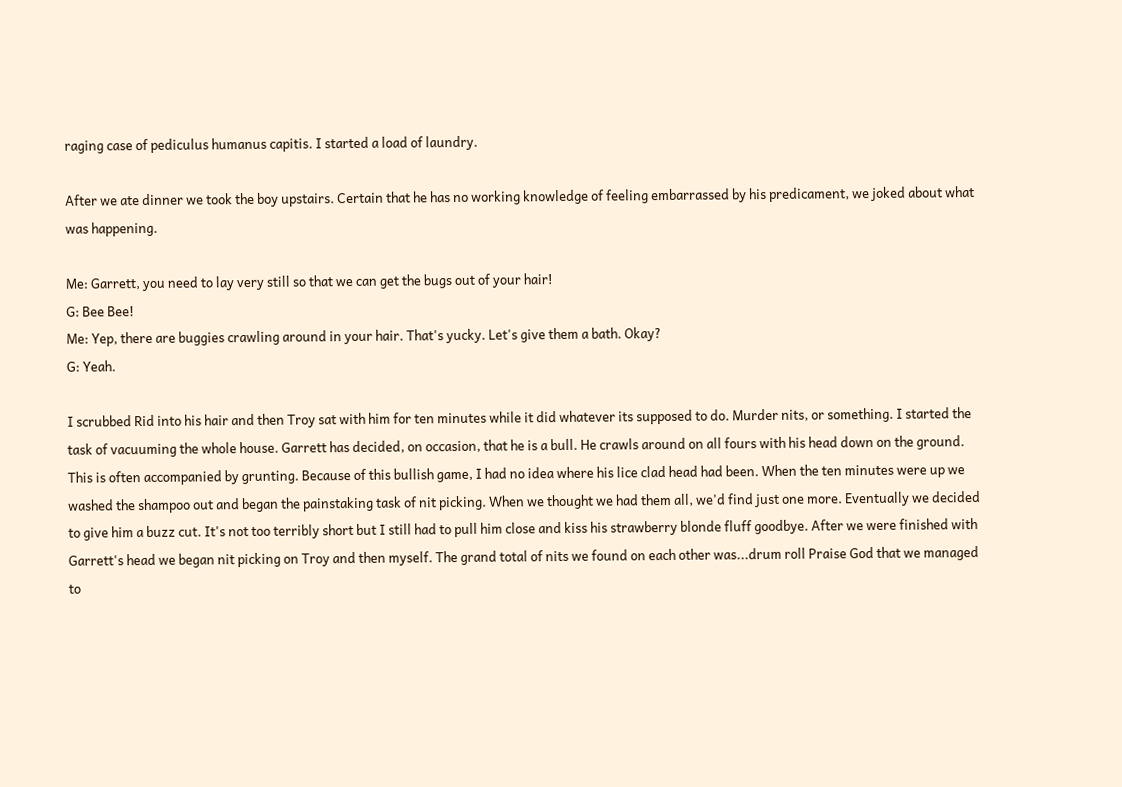raging case of pediculus humanus capitis. I started a load of laundry.

After we ate dinner we took the boy upstairs. Certain that he has no working knowledge of feeling embarrassed by his predicament, we joked about what was happening.

Me: Garrett, you need to lay very still so that we can get the bugs out of your hair!
G: Bee Bee!
Me: Yep, there are buggies crawling around in your hair. That's yucky. Let's give them a bath. Okay?
G: Yeah.

I scrubbed Rid into his hair and then Troy sat with him for ten minutes while it did whatever its supposed to do. Murder nits, or something. I started the task of vacuuming the whole house. Garrett has decided, on occasion, that he is a bull. He crawls around on all fours with his head down on the ground. This is often accompanied by grunting. Because of this bullish game, I had no idea where his lice clad head had been. When the ten minutes were up we washed the shampoo out and began the painstaking task of nit picking. When we thought we had them all, we'd find just one more. Eventually we decided to give him a buzz cut. It's not too terribly short but I still had to pull him close and kiss his strawberry blonde fluff goodbye. After we were finished with Garrett's head we began nit picking on Troy and then myself. The grand total of nits we found on each other was...drum roll Praise God that we managed to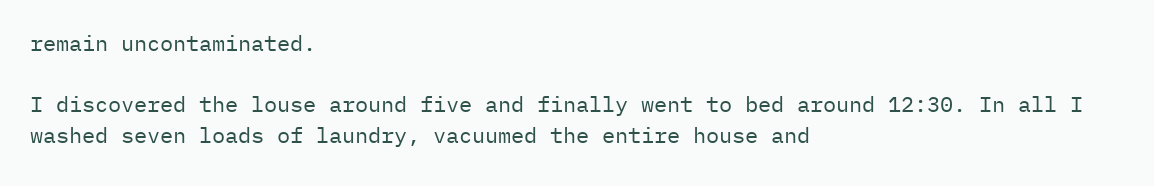remain uncontaminated.

I discovered the louse around five and finally went to bed around 12:30. In all I washed seven loads of laundry, vacuumed the entire house and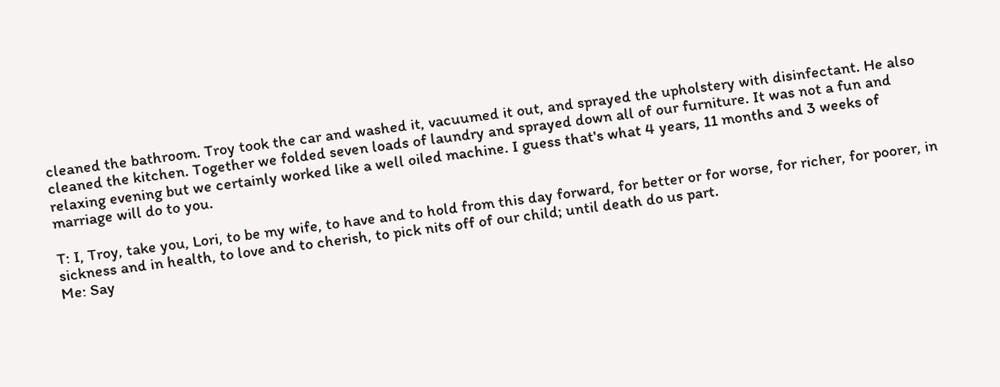cleaned the bathroom. Troy took the car and washed it, vacuumed it out, and sprayed the upholstery with disinfectant. He also cleaned the kitchen. Together we folded seven loads of laundry and sprayed down all of our furniture. It was not a fun and relaxing evening but we certainly worked like a well oiled machine. I guess that's what 4 years, 11 months and 3 weeks of marriage will do to you.

T: I, Troy, take you, Lori, to be my wife, to have and to hold from this day forward, for better or for worse, for richer, for poorer, in sickness and in health, to love and to cherish, to pick nits off of our child; until death do us part.
Me: Say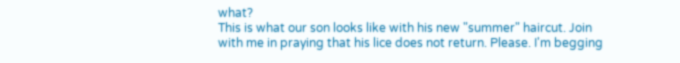what?
This is what our son looks like with his new "summer" haircut. Join with me in praying that his lice does not return. Please. I'm begging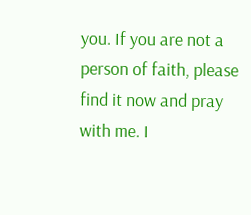you. If you are not a person of faith, please find it now and pray with me. I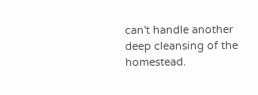can't handle another deep cleansing of the homestead.